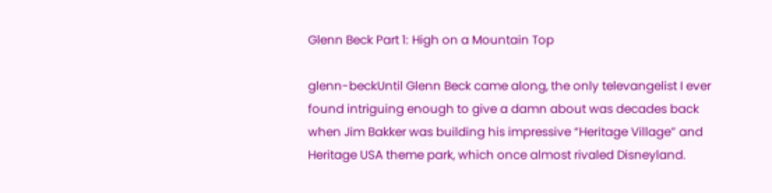Glenn Beck Part 1: High on a Mountain Top

glenn-beckUntil Glenn Beck came along, the only televangelist I ever found intriguing enough to give a damn about was decades back when Jim Bakker was building his impressive “Heritage Village” and Heritage USA theme park, which once almost rivaled Disneyland.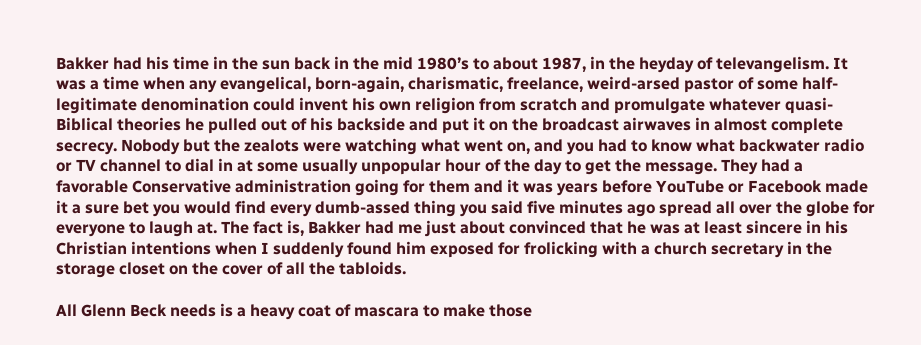Bakker had his time in the sun back in the mid 1980’s to about 1987, in the heyday of televangelism. It was a time when any evangelical, born-again, charismatic, freelance, weird-arsed pastor of some half-legitimate denomination could invent his own religion from scratch and promulgate whatever quasi-Biblical theories he pulled out of his backside and put it on the broadcast airwaves in almost complete secrecy. Nobody but the zealots were watching what went on, and you had to know what backwater radio or TV channel to dial in at some usually unpopular hour of the day to get the message. They had a favorable Conservative administration going for them and it was years before YouTube or Facebook made it a sure bet you would find every dumb-assed thing you said five minutes ago spread all over the globe for everyone to laugh at. The fact is, Bakker had me just about convinced that he was at least sincere in his Christian intentions when I suddenly found him exposed for frolicking with a church secretary in the storage closet on the cover of all the tabloids.

All Glenn Beck needs is a heavy coat of mascara to make those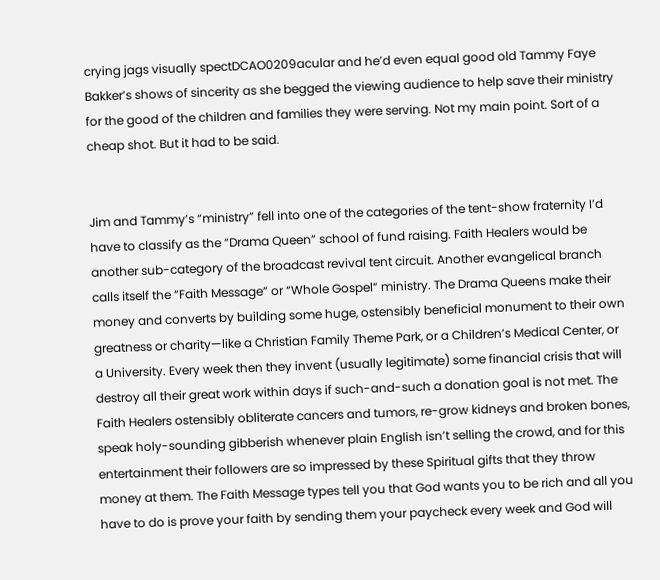crying jags visually spectDCAO0209acular and he’d even equal good old Tammy Faye Bakker’s shows of sincerity as she begged the viewing audience to help save their ministry for the good of the children and families they were serving. Not my main point. Sort of a cheap shot. But it had to be said.


Jim and Tammy’s “ministry” fell into one of the categories of the tent-show fraternity I’d have to classify as the “Drama Queen” school of fund raising. Faith Healers would be another sub-category of the broadcast revival tent circuit. Another evangelical branch calls itself the “Faith Message” or “Whole Gospel” ministry. The Drama Queens make their money and converts by building some huge, ostensibly beneficial monument to their own greatness or charity—like a Christian Family Theme Park, or a Children’s Medical Center, or a University. Every week then they invent (usually legitimate) some financial crisis that will destroy all their great work within days if such-and-such a donation goal is not met. The Faith Healers ostensibly obliterate cancers and tumors, re-grow kidneys and broken bones, speak holy-sounding gibberish whenever plain English isn’t selling the crowd, and for this entertainment their followers are so impressed by these Spiritual gifts that they throw money at them. The Faith Message types tell you that God wants you to be rich and all you have to do is prove your faith by sending them your paycheck every week and God will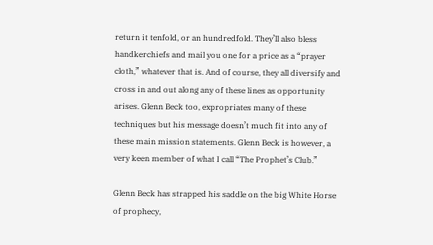return it tenfold, or an hundredfold. They’ll also bless handkerchiefs and mail you one for a price as a “prayer cloth,” whatever that is. And of course, they all diversify and cross in and out along any of these lines as opportunity arises. Glenn Beck too, expropriates many of these techniques but his message doesn’t much fit into any of these main mission statements. Glenn Beck is however, a very keen member of what I call “The Prophet’s Club.”

Glenn Beck has strapped his saddle on the big White Horse of prophecy,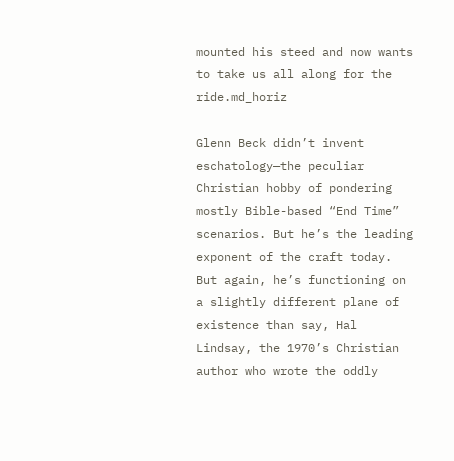mounted his steed and now wants to take us all along for the ride.md_horiz

Glenn Beck didn’t invent eschatology—the peculiar Christian hobby of pondering mostly Bible-based “End Time” scenarios. But he’s the leading exponent of the craft today. But again, he’s functioning on a slightly different plane of existence than say, Hal Lindsay, the 1970’s Christian author who wrote the oddly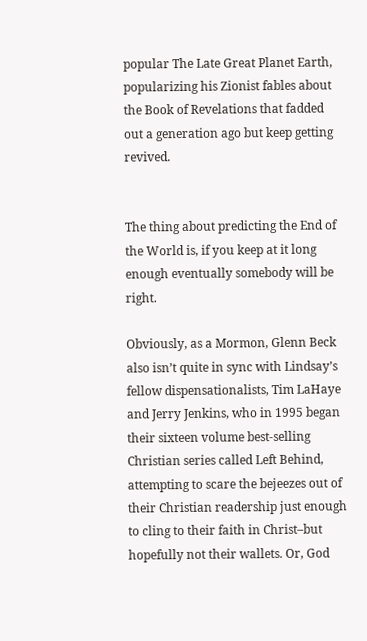popular The Late Great Planet Earth, popularizing his Zionist fables about the Book of Revelations that fadded out a generation ago but keep getting revived.


The thing about predicting the End of the World is, if you keep at it long enough eventually somebody will be right.

Obviously, as a Mormon, Glenn Beck also isn’t quite in sync with Lindsay’s fellow dispensationalists, Tim LaHaye and Jerry Jenkins, who in 1995 began their sixteen volume best-selling Christian series called Left Behind, attempting to scare the bejeezes out of their Christian readership just enough to cling to their faith in Christ–but hopefully not their wallets. Or, God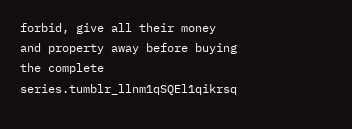forbid, give all their money and property away before buying the complete series.tumblr_llnm1qSQEl1qikrsq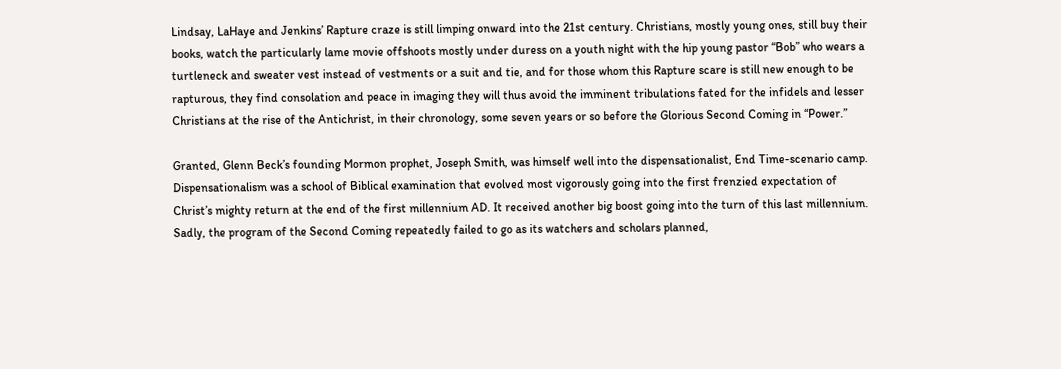Lindsay, LaHaye and Jenkins’ Rapture craze is still limping onward into the 21st century. Christians, mostly young ones, still buy their books, watch the particularly lame movie offshoots mostly under duress on a youth night with the hip young pastor “Bob” who wears a turtleneck and sweater vest instead of vestments or a suit and tie, and for those whom this Rapture scare is still new enough to be rapturous, they find consolation and peace in imaging they will thus avoid the imminent tribulations fated for the infidels and lesser Christians at the rise of the Antichrist, in their chronology, some seven years or so before the Glorious Second Coming in “Power.”

Granted, Glenn Beck’s founding Mormon prophet, Joseph Smith, was himself well into the dispensationalist, End Time-scenario camp. Dispensationalism was a school of Biblical examination that evolved most vigorously going into the first frenzied expectation of Christ’s mighty return at the end of the first millennium AD. It received another big boost going into the turn of this last millennium. Sadly, the program of the Second Coming repeatedly failed to go as its watchers and scholars planned,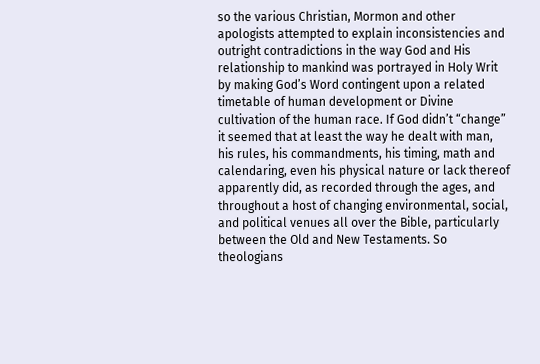so the various Christian, Mormon and other apologists attempted to explain inconsistencies and outright contradictions in the way God and His relationship to mankind was portrayed in Holy Writ by making God’s Word contingent upon a related timetable of human development or Divine cultivation of the human race. If God didn’t “change” it seemed that at least the way he dealt with man, his rules, his commandments, his timing, math and calendaring, even his physical nature or lack thereof apparently did, as recorded through the ages, and throughout a host of changing environmental, social, and political venues all over the Bible, particularly between the Old and New Testaments. So theologians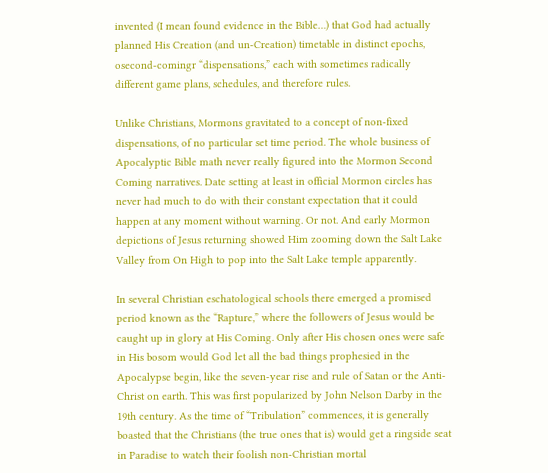invented (I mean found evidence in the Bible…) that God had actually planned His Creation (and un-Creation) timetable in distinct epochs, osecond-comingr “dispensations,” each with sometimes radically different game plans, schedules, and therefore rules.

Unlike Christians, Mormons gravitated to a concept of non-fixed dispensations, of no particular set time period. The whole business of Apocalyptic Bible math never really figured into the Mormon Second Coming narratives. Date setting at least in official Mormon circles has never had much to do with their constant expectation that it could happen at any moment without warning. Or not. And early Mormon depictions of Jesus returning showed Him zooming down the Salt Lake Valley from On High to pop into the Salt Lake temple apparently.

In several Christian eschatological schools there emerged a promised period known as the “Rapture,” where the followers of Jesus would be caught up in glory at His Coming. Only after His chosen ones were safe in His bosom would God let all the bad things prophesied in the Apocalypse begin, like the seven-year rise and rule of Satan or the Anti-Christ on earth. This was first popularized by John Nelson Darby in the 19th century. As the time of “Tribulation” commences, it is generally boasted that the Christians (the true ones that is) would get a ringside seat in Paradise to watch their foolish non-Christian mortal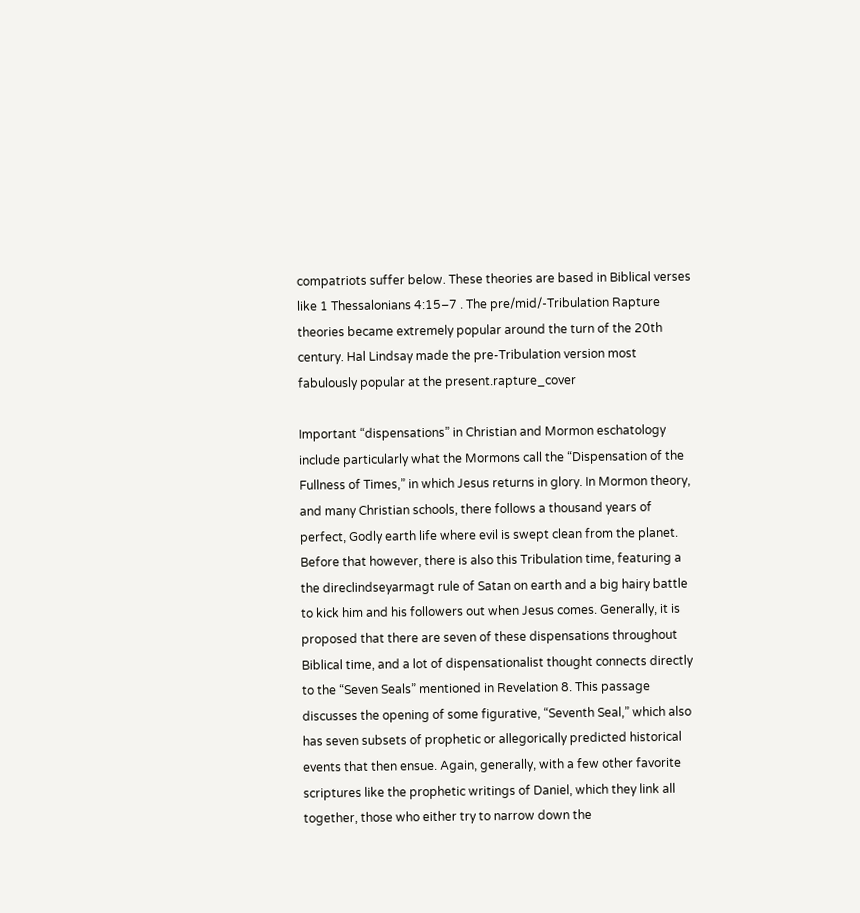compatriots suffer below. These theories are based in Biblical verses like 1 Thessalonians 4:15–7 . The pre/mid/-Tribulation Rapture theories became extremely popular around the turn of the 20th century. Hal Lindsay made the pre-Tribulation version most fabulously popular at the present.rapture_cover

Important “dispensations” in Christian and Mormon eschatology include particularly what the Mormons call the “Dispensation of the Fullness of Times,” in which Jesus returns in glory. In Mormon theory, and many Christian schools, there follows a thousand years of perfect, Godly earth life where evil is swept clean from the planet. Before that however, there is also this Tribulation time, featuring a the direclindseyarmagt rule of Satan on earth and a big hairy battle to kick him and his followers out when Jesus comes. Generally, it is proposed that there are seven of these dispensations throughout Biblical time, and a lot of dispensationalist thought connects directly to the “Seven Seals” mentioned in Revelation 8. This passage discusses the opening of some figurative, “Seventh Seal,” which also has seven subsets of prophetic or allegorically predicted historical events that then ensue. Again, generally, with a few other favorite scriptures like the prophetic writings of Daniel, which they link all together, those who either try to narrow down the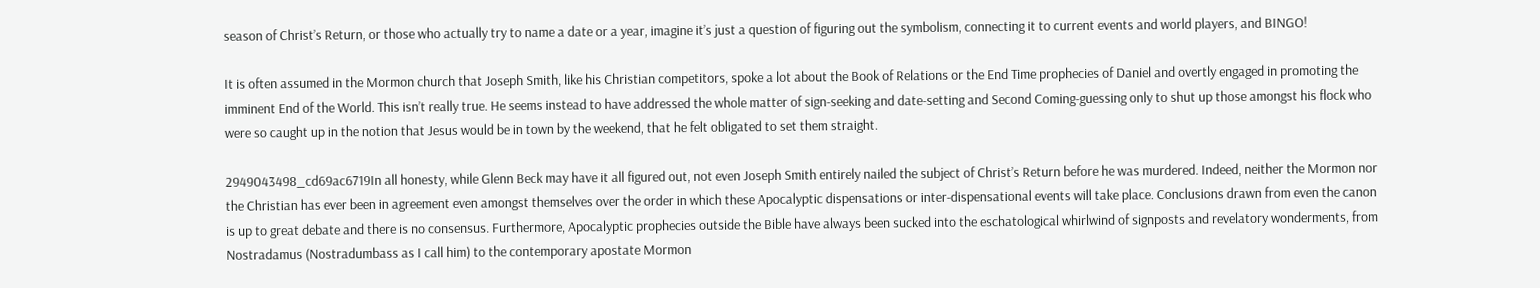season of Christ’s Return, or those who actually try to name a date or a year, imagine it’s just a question of figuring out the symbolism, connecting it to current events and world players, and BINGO!

It is often assumed in the Mormon church that Joseph Smith, like his Christian competitors, spoke a lot about the Book of Relations or the End Time prophecies of Daniel and overtly engaged in promoting the imminent End of the World. This isn’t really true. He seems instead to have addressed the whole matter of sign-seeking and date-setting and Second Coming-guessing only to shut up those amongst his flock who were so caught up in the notion that Jesus would be in town by the weekend, that he felt obligated to set them straight.

2949043498_cd69ac6719In all honesty, while Glenn Beck may have it all figured out, not even Joseph Smith entirely nailed the subject of Christ’s Return before he was murdered. Indeed, neither the Mormon nor the Christian has ever been in agreement even amongst themselves over the order in which these Apocalyptic dispensations or inter-dispensational events will take place. Conclusions drawn from even the canon is up to great debate and there is no consensus. Furthermore, Apocalyptic prophecies outside the Bible have always been sucked into the eschatological whirlwind of signposts and revelatory wonderments, from Nostradamus (Nostradumbass as I call him) to the contemporary apostate Mormon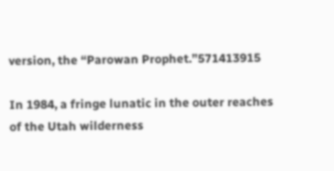version, the “Parowan Prophet.”571413915

In 1984, a fringe lunatic in the outer reaches of the Utah wilderness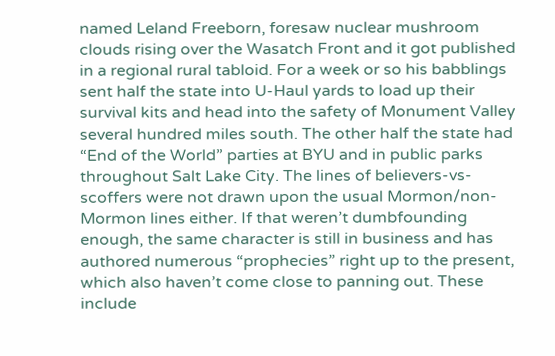named Leland Freeborn, foresaw nuclear mushroom clouds rising over the Wasatch Front and it got published in a regional rural tabloid. For a week or so his babblings sent half the state into U-Haul yards to load up their survival kits and head into the safety of Monument Valley several hundred miles south. The other half the state had “End of the World” parties at BYU and in public parks throughout Salt Lake City. The lines of believers-vs-scoffers were not drawn upon the usual Mormon/non-Mormon lines either. If that weren’t dumbfounding enough, the same character is still in business and has authored numerous “prophecies” right up to the present, which also haven’t come close to panning out. These include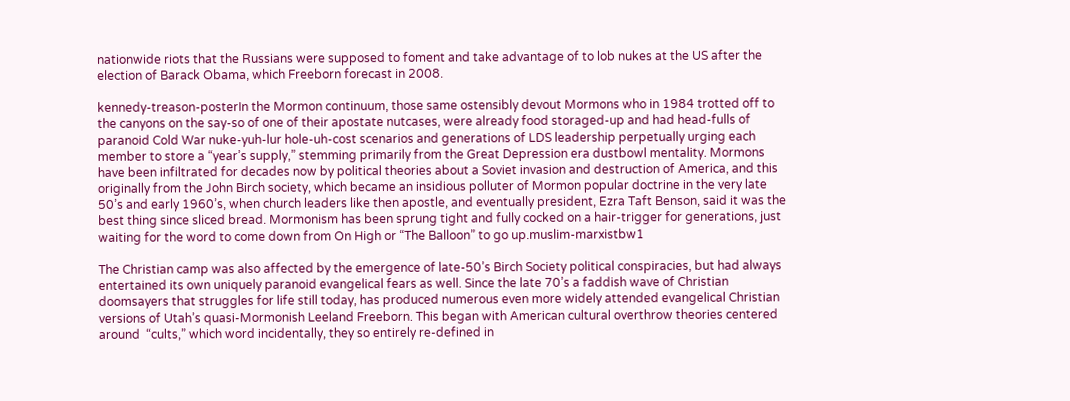nationwide riots that the Russians were supposed to foment and take advantage of to lob nukes at the US after the election of Barack Obama, which Freeborn forecast in 2008.

kennedy-treason-posterIn the Mormon continuum, those same ostensibly devout Mormons who in 1984 trotted off to the canyons on the say-so of one of their apostate nutcases, were already food storaged-up and had head-fulls of paranoid Cold War nuke-yuh-lur hole-uh-cost scenarios and generations of LDS leadership perpetually urging each member to store a “year’s supply,” stemming primarily from the Great Depression era dustbowl mentality. Mormons have been infiltrated for decades now by political theories about a Soviet invasion and destruction of America, and this originally from the John Birch society, which became an insidious polluter of Mormon popular doctrine in the very late 50’s and early 1960’s, when church leaders like then apostle, and eventually president, Ezra Taft Benson, said it was the best thing since sliced bread. Mormonism has been sprung tight and fully cocked on a hair-trigger for generations, just waiting for the word to come down from On High or “The Balloon” to go up.muslim-marxistbw1

The Christian camp was also affected by the emergence of late-50’s Birch Society political conspiracies, but had always entertained its own uniquely paranoid evangelical fears as well. Since the late 70’s a faddish wave of Christian doomsayers that struggles for life still today, has produced numerous even more widely attended evangelical Christian versions of Utah’s quasi-Mormonish Leeland Freeborn. This began with American cultural overthrow theories centered around  “cults,” which word incidentally, they so entirely re-defined in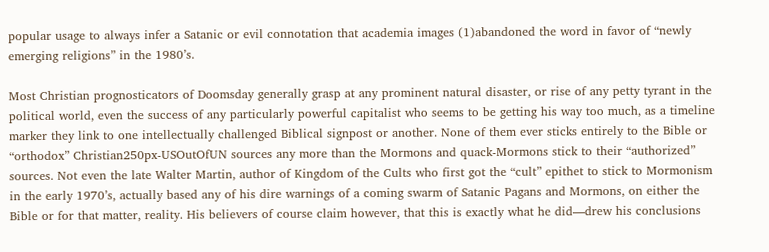popular usage to always infer a Satanic or evil connotation that academia images (1)abandoned the word in favor of “newly emerging religions” in the 1980’s.

Most Christian prognosticators of Doomsday generally grasp at any prominent natural disaster, or rise of any petty tyrant in the political world, even the success of any particularly powerful capitalist who seems to be getting his way too much, as a timeline marker they link to one intellectually challenged Biblical signpost or another. None of them ever sticks entirely to the Bible or “orthodox” Christian250px-USOutOfUN sources any more than the Mormons and quack-Mormons stick to their “authorized” sources. Not even the late Walter Martin, author of Kingdom of the Cults who first got the “cult” epithet to stick to Mormonism in the early 1970’s, actually based any of his dire warnings of a coming swarm of Satanic Pagans and Mormons, on either the Bible or for that matter, reality. His believers of course claim however, that this is exactly what he did—drew his conclusions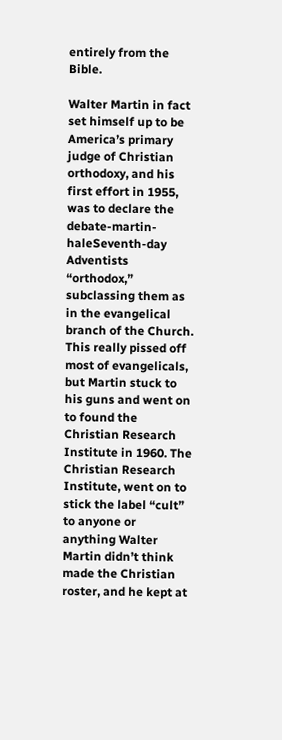entirely from the Bible.

Walter Martin in fact set himself up to be America’s primary judge of Christian orthodoxy, and his first effort in 1955, was to declare the debate-martin-haleSeventh-day Adventists “orthodox,” subclassing them as in the evangelical branch of the Church. This really pissed off most of evangelicals, but Martin stuck to his guns and went on to found the Christian Research Institute in 1960. The Christian Research Institute, went on to stick the label “cult” to anyone or anything Walter Martin didn’t think made the Christian roster, and he kept at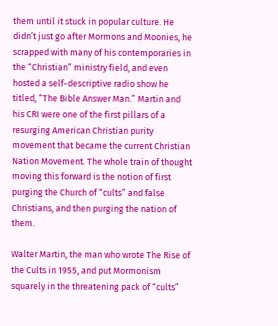them until it stuck in popular culture. He didn’t just go after Mormons and Moonies, he scrapped with many of his contemporaries in the “Christian” ministry field, and even hosted a self-descriptive radio show he titled, “The Bible Answer Man.” Martin and his CRI were one of the first pillars of a resurging American Christian purity movement that became the current Christian Nation Movement. The whole train of thought moving this forward is the notion of first purging the Church of “cults” and false Christians, and then purging the nation of them.

Walter Martin, the man who wrote The Rise of the Cults in 1955, and put Mormonism squarely in the threatening pack of “cults”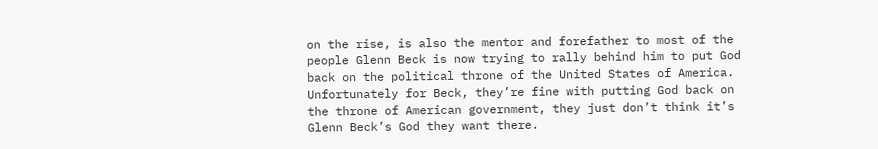on the rise, is also the mentor and forefather to most of the people Glenn Beck is now trying to rally behind him to put God back on the political throne of the United States of America. Unfortunately for Beck, they’re fine with putting God back on the throne of American government, they just don’t think it’s Glenn Beck’s God they want there.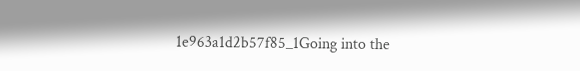1e963a1d2b57f85_1Going into the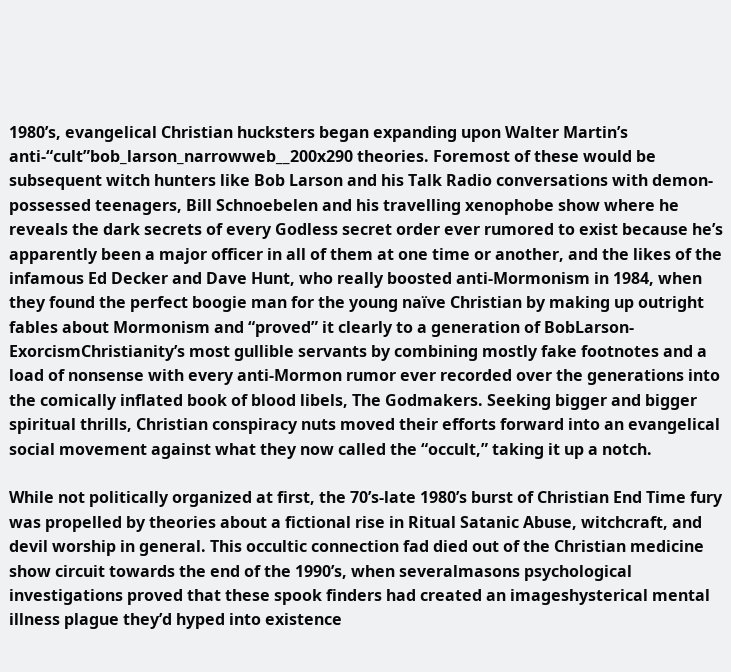1980’s, evangelical Christian hucksters began expanding upon Walter Martin’s anti-“cult”bob_larson_narrowweb__200x290 theories. Foremost of these would be subsequent witch hunters like Bob Larson and his Talk Radio conversations with demon-possessed teenagers, Bill Schnoebelen and his travelling xenophobe show where he reveals the dark secrets of every Godless secret order ever rumored to exist because he’s apparently been a major officer in all of them at one time or another, and the likes of the infamous Ed Decker and Dave Hunt, who really boosted anti-Mormonism in 1984, when they found the perfect boogie man for the young naïve Christian by making up outright fables about Mormonism and “proved” it clearly to a generation of BobLarson-ExorcismChristianity’s most gullible servants by combining mostly fake footnotes and a load of nonsense with every anti-Mormon rumor ever recorded over the generations into the comically inflated book of blood libels, The Godmakers. Seeking bigger and bigger spiritual thrills, Christian conspiracy nuts moved their efforts forward into an evangelical social movement against what they now called the “occult,” taking it up a notch.

While not politically organized at first, the 70’s-late 1980’s burst of Christian End Time fury was propelled by theories about a fictional rise in Ritual Satanic Abuse, witchcraft, and devil worship in general. This occultic connection fad died out of the Christian medicine show circuit towards the end of the 1990’s, when severalmasons psychological investigations proved that these spook finders had created an imageshysterical mental illness plague they’d hyped into existence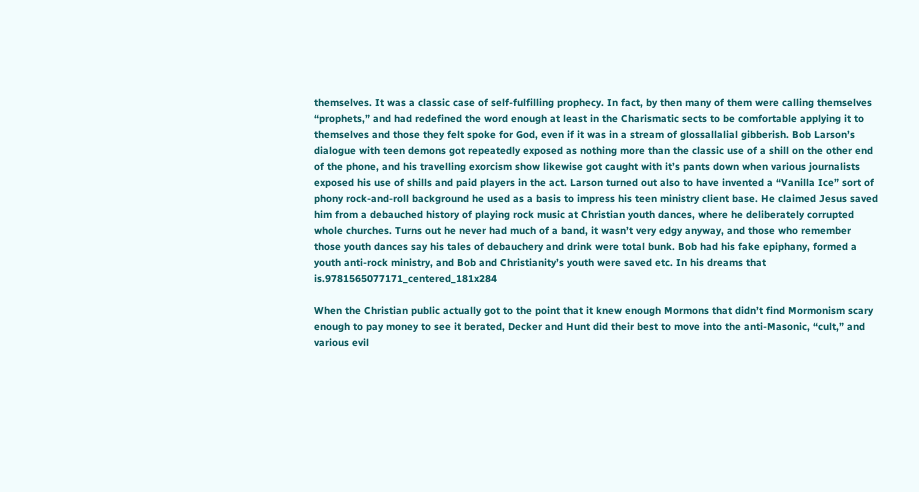themselves. It was a classic case of self-fulfilling prophecy. In fact, by then many of them were calling themselves “prophets,” and had redefined the word enough at least in the Charismatic sects to be comfortable applying it to themselves and those they felt spoke for God, even if it was in a stream of glossallalial gibberish. Bob Larson’s dialogue with teen demons got repeatedly exposed as nothing more than the classic use of a shill on the other end of the phone, and his travelling exorcism show likewise got caught with it’s pants down when various journalists exposed his use of shills and paid players in the act. Larson turned out also to have invented a “Vanilla Ice” sort of phony rock-and-roll background he used as a basis to impress his teen ministry client base. He claimed Jesus saved him from a debauched history of playing rock music at Christian youth dances, where he deliberately corrupted whole churches. Turns out he never had much of a band, it wasn’t very edgy anyway, and those who remember those youth dances say his tales of debauchery and drink were total bunk. Bob had his fake epiphany, formed a youth anti-rock ministry, and Bob and Christianity’s youth were saved etc. In his dreams that is.9781565077171_centered_181x284

When the Christian public actually got to the point that it knew enough Mormons that didn’t find Mormonism scary enough to pay money to see it berated, Decker and Hunt did their best to move into the anti-Masonic, “cult,” and various evil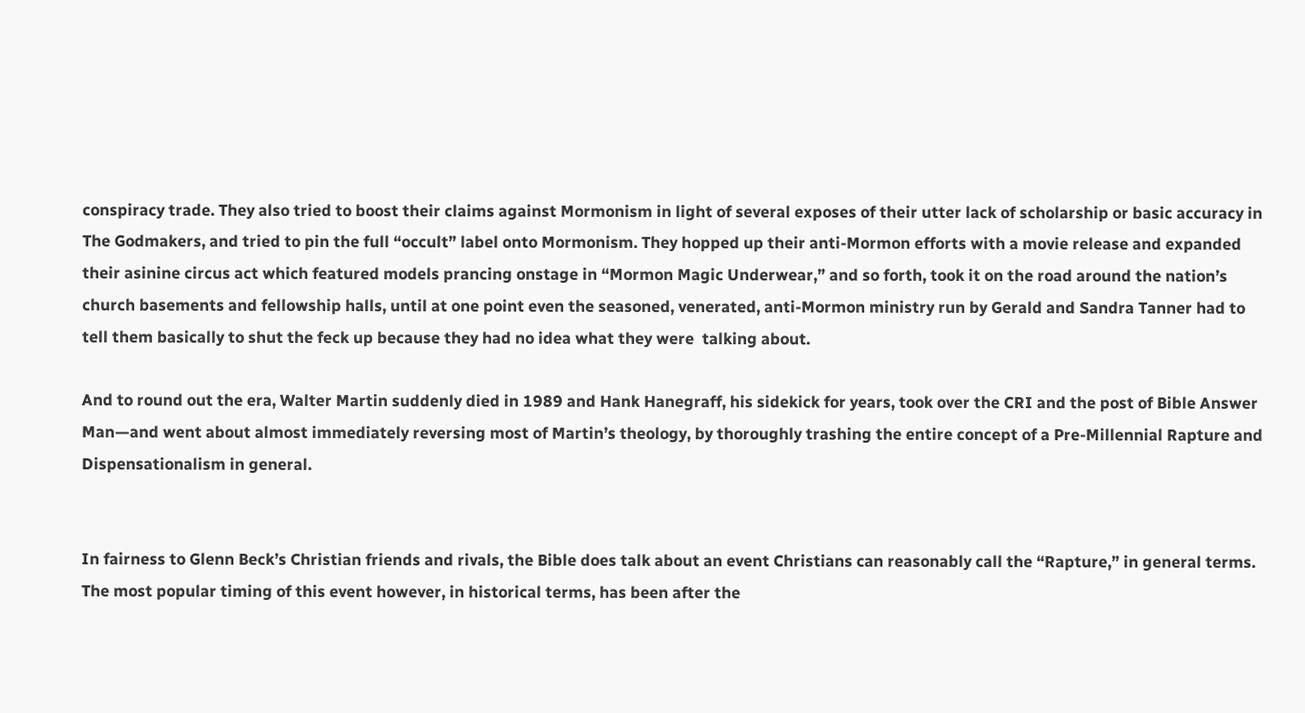conspiracy trade. They also tried to boost their claims against Mormonism in light of several exposes of their utter lack of scholarship or basic accuracy in The Godmakers, and tried to pin the full “occult” label onto Mormonism. They hopped up their anti-Mormon efforts with a movie release and expanded their asinine circus act which featured models prancing onstage in “Mormon Magic Underwear,” and so forth, took it on the road around the nation’s church basements and fellowship halls, until at one point even the seasoned, venerated, anti-Mormon ministry run by Gerald and Sandra Tanner had to tell them basically to shut the feck up because they had no idea what they were  talking about.

And to round out the era, Walter Martin suddenly died in 1989 and Hank Hanegraff, his sidekick for years, took over the CRI and the post of Bible Answer Man—and went about almost immediately reversing most of Martin’s theology, by thoroughly trashing the entire concept of a Pre-Millennial Rapture and Dispensationalism in general.


In fairness to Glenn Beck’s Christian friends and rivals, the Bible does talk about an event Christians can reasonably call the “Rapture,” in general terms. The most popular timing of this event however, in historical terms, has been after the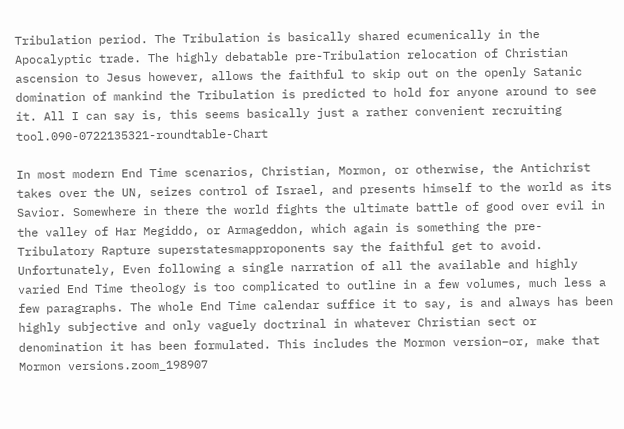Tribulation period. The Tribulation is basically shared ecumenically in the Apocalyptic trade. The highly debatable pre-Tribulation relocation of Christian ascension to Jesus however, allows the faithful to skip out on the openly Satanic domination of mankind the Tribulation is predicted to hold for anyone around to see it. All I can say is, this seems basically just a rather convenient recruiting tool.090-0722135321-roundtable-Chart

In most modern End Time scenarios, Christian, Mormon, or otherwise, the Antichrist takes over the UN, seizes control of Israel, and presents himself to the world as its Savior. Somewhere in there the world fights the ultimate battle of good over evil in the valley of Har Megiddo, or Armageddon, which again is something the pre-Tribulatory Rapture superstatesmapproponents say the faithful get to avoid. Unfortunately, Even following a single narration of all the available and highly varied End Time theology is too complicated to outline in a few volumes, much less a few paragraphs. The whole End Time calendar suffice it to say, is and always has been highly subjective and only vaguely doctrinal in whatever Christian sect or denomination it has been formulated. This includes the Mormon version–or, make that Mormon versions.zoom_198907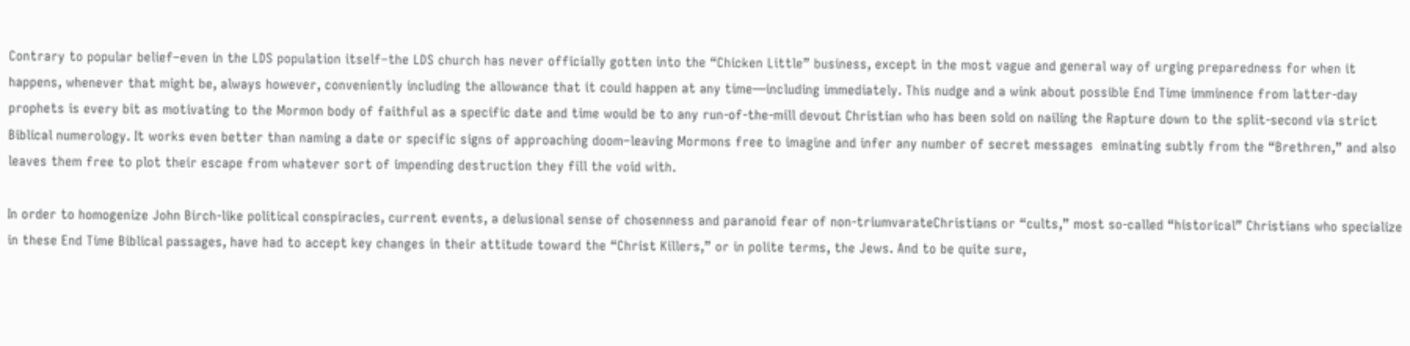Contrary to popular belief–even in the LDS population itself–the LDS church has never officially gotten into the “Chicken Little” business, except in the most vague and general way of urging preparedness for when it happens, whenever that might be, always however, conveniently including the allowance that it could happen at any time—including immediately. This nudge and a wink about possible End Time imminence from latter-day prophets is every bit as motivating to the Mormon body of faithful as a specific date and time would be to any run-of-the-mill devout Christian who has been sold on nailing the Rapture down to the split-second via strict Biblical numerology. It works even better than naming a date or specific signs of approaching doom–leaving Mormons free to imagine and infer any number of secret messages  eminating subtly from the “Brethren,” and also leaves them free to plot their escape from whatever sort of impending destruction they fill the void with.

In order to homogenize John Birch-like political conspiracies, current events, a delusional sense of chosenness and paranoid fear of non-triumvarateChristians or “cults,” most so-called “historical” Christians who specialize in these End Time Biblical passages, have had to accept key changes in their attitude toward the “Christ Killers,” or in polite terms, the Jews. And to be quite sure,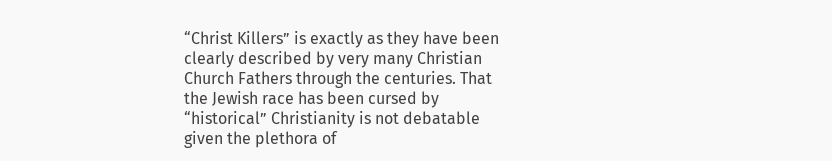“Christ Killers” is exactly as they have been clearly described by very many Christian Church Fathers through the centuries. That the Jewish race has been cursed by “historical” Christianity is not debatable given the plethora of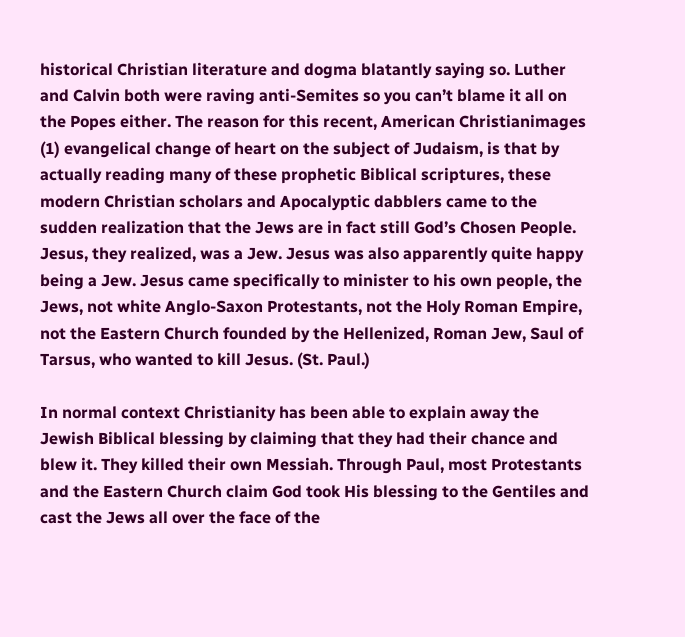historical Christian literature and dogma blatantly saying so. Luther and Calvin both were raving anti-Semites so you can’t blame it all on the Popes either. The reason for this recent, American Christianimages (1) evangelical change of heart on the subject of Judaism, is that by actually reading many of these prophetic Biblical scriptures, these modern Christian scholars and Apocalyptic dabblers came to the sudden realization that the Jews are in fact still God’s Chosen People.  Jesus, they realized, was a Jew. Jesus was also apparently quite happy being a Jew. Jesus came specifically to minister to his own people, the Jews, not white Anglo-Saxon Protestants, not the Holy Roman Empire, not the Eastern Church founded by the Hellenized, Roman Jew, Saul of Tarsus, who wanted to kill Jesus. (St. Paul.)

In normal context Christianity has been able to explain away the Jewish Biblical blessing by claiming that they had their chance and blew it. They killed their own Messiah. Through Paul, most Protestants and the Eastern Church claim God took His blessing to the Gentiles and cast the Jews all over the face of the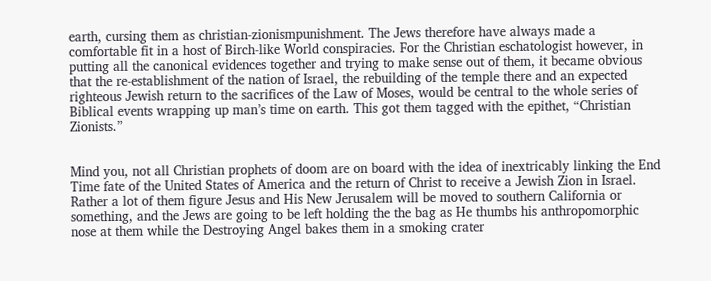earth, cursing them as christian-zionismpunishment. The Jews therefore have always made a comfortable fit in a host of Birch-like World conspiracies. For the Christian eschatologist however, in putting all the canonical evidences together and trying to make sense out of them, it became obvious that the re-establishment of the nation of Israel, the rebuilding of the temple there and an expected righteous Jewish return to the sacrifices of the Law of Moses, would be central to the whole series of Biblical events wrapping up man’s time on earth. This got them tagged with the epithet, “Christian Zionists.”


Mind you, not all Christian prophets of doom are on board with the idea of inextricably linking the End Time fate of the United States of America and the return of Christ to receive a Jewish Zion in Israel. Rather a lot of them figure Jesus and His New Jerusalem will be moved to southern California or something, and the Jews are going to be left holding the the bag as He thumbs his anthropomorphic nose at them while the Destroying Angel bakes them in a smoking crater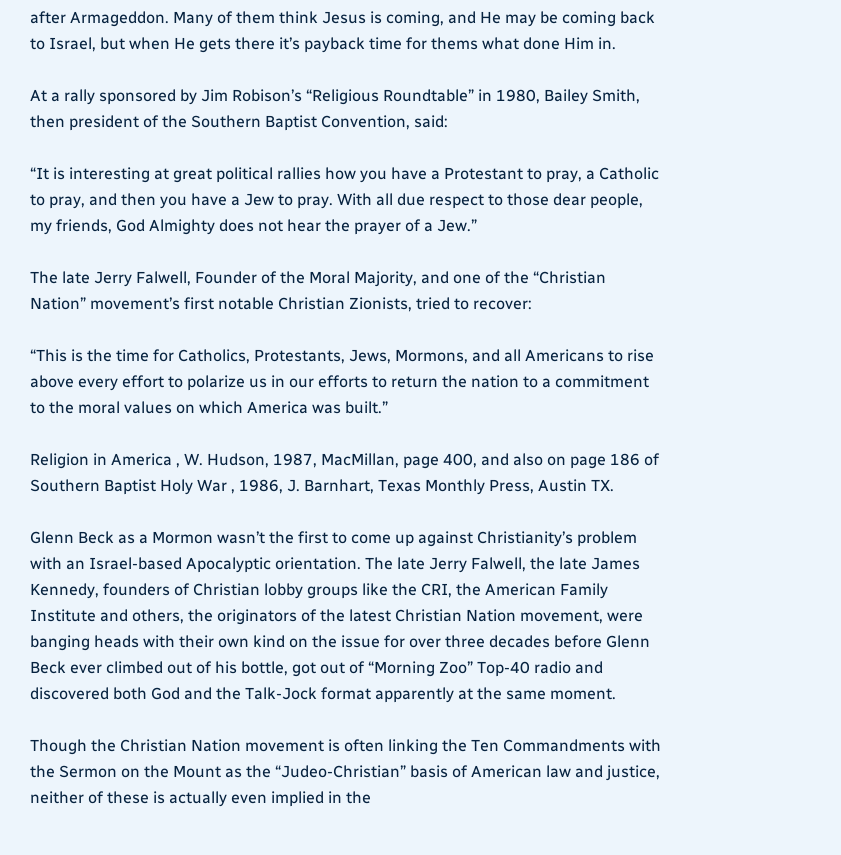after Armageddon. Many of them think Jesus is coming, and He may be coming back to Israel, but when He gets there it’s payback time for thems what done Him in.

At a rally sponsored by Jim Robison’s “Religious Roundtable” in 1980, Bailey Smith, then president of the Southern Baptist Convention, said:

“It is interesting at great political rallies how you have a Protestant to pray, a Catholic to pray, and then you have a Jew to pray. With all due respect to those dear people, my friends, God Almighty does not hear the prayer of a Jew.”

The late Jerry Falwell, Founder of the Moral Majority, and one of the “Christian Nation” movement’s first notable Christian Zionists, tried to recover:

“This is the time for Catholics, Protestants, Jews, Mormons, and all Americans to rise above every effort to polarize us in our efforts to return the nation to a commitment to the moral values on which America was built.”

Religion in America , W. Hudson, 1987, MacMillan, page 400, and also on page 186 of Southern Baptist Holy War , 1986, J. Barnhart, Texas Monthly Press, Austin TX.

Glenn Beck as a Mormon wasn’t the first to come up against Christianity’s problem with an Israel-based Apocalyptic orientation. The late Jerry Falwell, the late James Kennedy, founders of Christian lobby groups like the CRI, the American Family Institute and others, the originators of the latest Christian Nation movement, were banging heads with their own kind on the issue for over three decades before Glenn Beck ever climbed out of his bottle, got out of “Morning Zoo” Top-40 radio and discovered both God and the Talk-Jock format apparently at the same moment.

Though the Christian Nation movement is often linking the Ten Commandments with the Sermon on the Mount as the “Judeo-Christian” basis of American law and justice, neither of these is actually even implied in the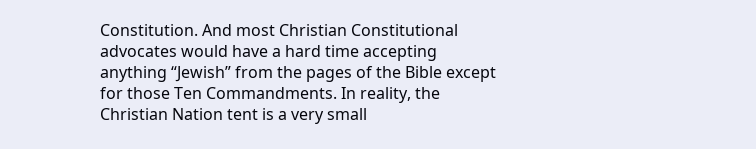Constitution. And most Christian Constitutional advocates would have a hard time accepting anything “Jewish” from the pages of the Bible except for those Ten Commandments. In reality, the Christian Nation tent is a very small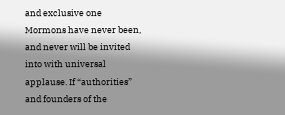and exclusive one Mormons have never been, and never will be invited into with universal applause. If “authorities” and founders of the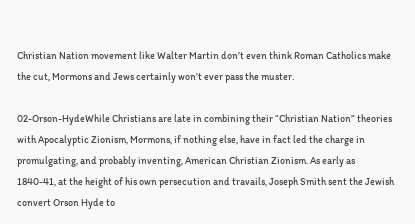Christian Nation movement like Walter Martin don’t even think Roman Catholics make the cut, Mormons and Jews certainly won’t ever pass the muster.

02-Orson-HydeWhile Christians are late in combining their “Christian Nation” theories with Apocalyptic Zionism, Mormons, if nothing else, have in fact led the charge in promulgating, and probably inventing, American Christian Zionism. As early as 1840-41, at the height of his own persecution and travails, Joseph Smith sent the Jewish convert Orson Hyde to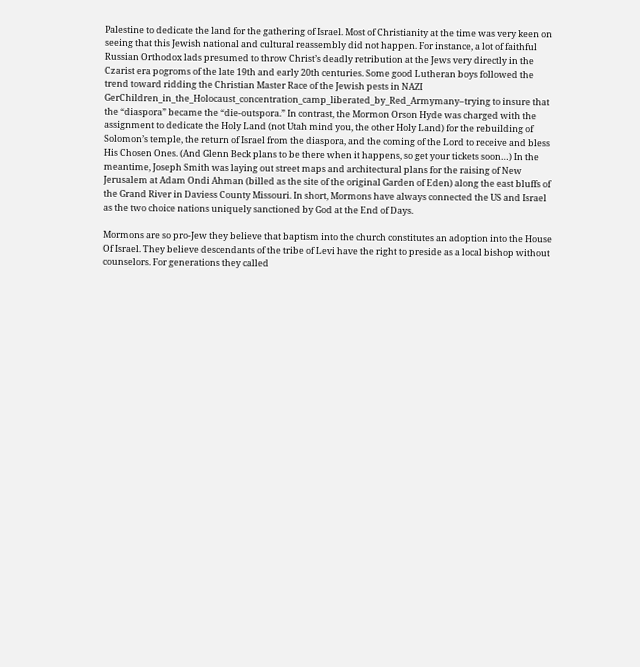Palestine to dedicate the land for the gathering of Israel. Most of Christianity at the time was very keen on seeing that this Jewish national and cultural reassembly did not happen. For instance, a lot of faithful Russian Orthodox lads presumed to throw Christ’s deadly retribution at the Jews very directly in the Czarist era pogroms of the late 19th and early 20th centuries. Some good Lutheran boys followed the trend toward ridding the Christian Master Race of the Jewish pests in NAZI GerChildren_in_the_Holocaust_concentration_camp_liberated_by_Red_Armymany–trying to insure that the “diaspora” became the “die-outspora.” In contrast, the Mormon Orson Hyde was charged with the assignment to dedicate the Holy Land (not Utah mind you, the other Holy Land) for the rebuilding of Solomon’s temple, the return of Israel from the diaspora, and the coming of the Lord to receive and bless His Chosen Ones. (And Glenn Beck plans to be there when it happens, so get your tickets soon…) In the meantime, Joseph Smith was laying out street maps and architectural plans for the raising of New Jerusalem at Adam Ondi Ahman (billed as the site of the original Garden of Eden) along the east bluffs of the Grand River in Daviess County Missouri. In short, Mormons have always connected the US and Israel as the two choice nations uniquely sanctioned by God at the End of Days.

Mormons are so pro-Jew they believe that baptism into the church constitutes an adoption into the House Of Israel. They believe descendants of the tribe of Levi have the right to preside as a local bishop without counselors. For generations they called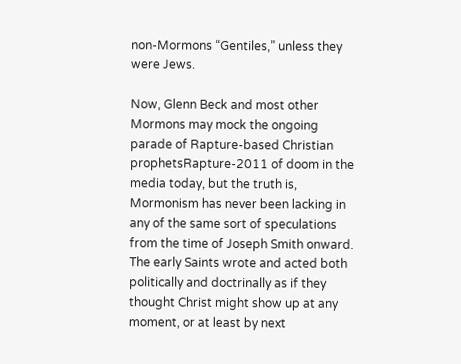non-Mormons “Gentiles,” unless they were Jews.

Now, Glenn Beck and most other Mormons may mock the ongoing parade of Rapture-based Christian prophetsRapture-2011 of doom in the media today, but the truth is, Mormonism has never been lacking in any of the same sort of speculations from the time of Joseph Smith onward. The early Saints wrote and acted both politically and doctrinally as if they thought Christ might show up at any moment, or at least by next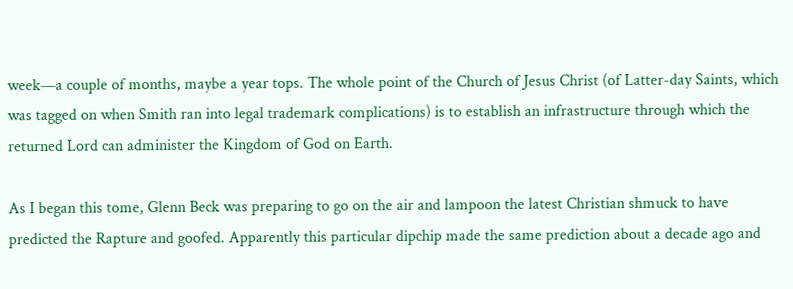week—a couple of months, maybe a year tops. The whole point of the Church of Jesus Christ (of Latter-day Saints, which was tagged on when Smith ran into legal trademark complications) is to establish an infrastructure through which the returned Lord can administer the Kingdom of God on Earth.

As I began this tome, Glenn Beck was preparing to go on the air and lampoon the latest Christian shmuck to have predicted the Rapture and goofed. Apparently this particular dipchip made the same prediction about a decade ago and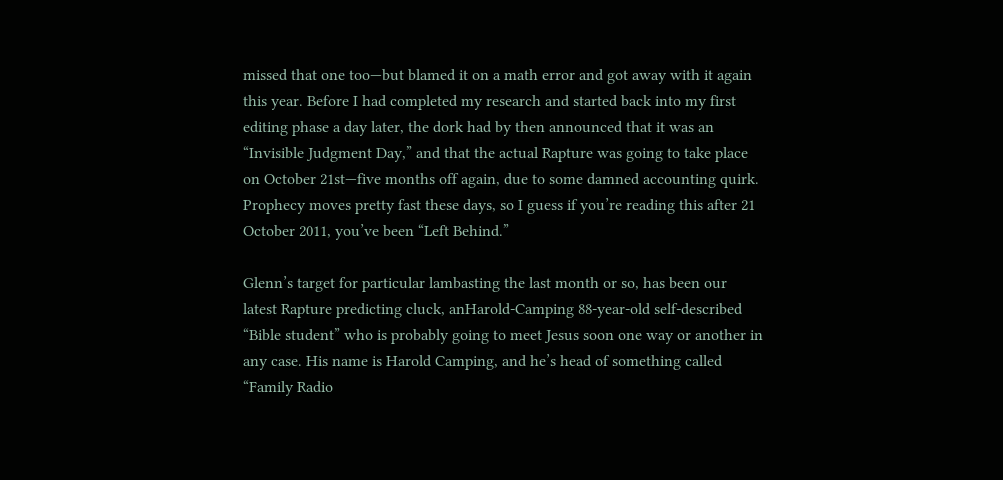missed that one too—but blamed it on a math error and got away with it again this year. Before I had completed my research and started back into my first editing phase a day later, the dork had by then announced that it was an “Invisible Judgment Day,” and that the actual Rapture was going to take place on October 21st—five months off again, due to some damned accounting quirk. Prophecy moves pretty fast these days, so I guess if you’re reading this after 21 October 2011, you’ve been “Left Behind.”

Glenn’s target for particular lambasting the last month or so, has been our latest Rapture predicting cluck, anHarold-Camping 88-year-old self-described “Bible student” who is probably going to meet Jesus soon one way or another in any case. His name is Harold Camping, and he’s head of something called “Family Radio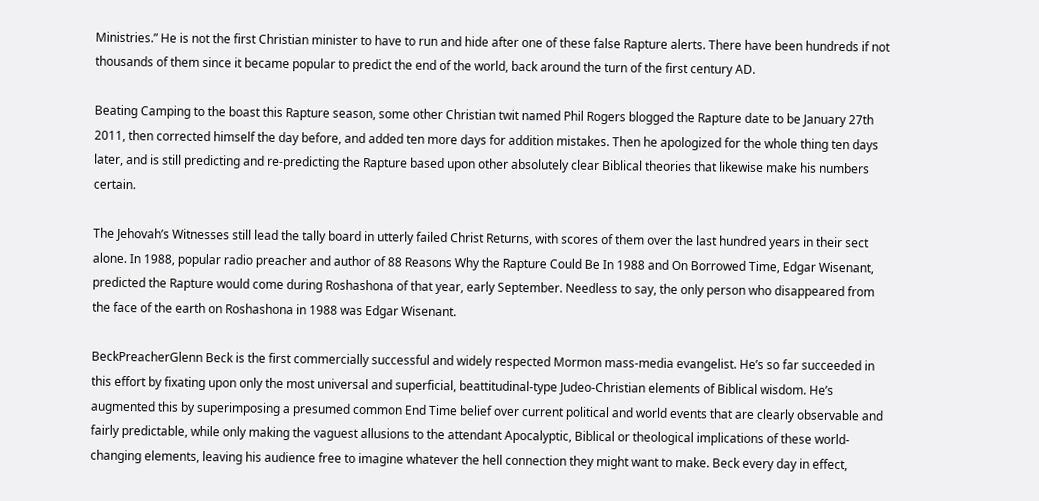Ministries.” He is not the first Christian minister to have to run and hide after one of these false Rapture alerts. There have been hundreds if not thousands of them since it became popular to predict the end of the world, back around the turn of the first century AD.

Beating Camping to the boast this Rapture season, some other Christian twit named Phil Rogers blogged the Rapture date to be January 27th 2011, then corrected himself the day before, and added ten more days for addition mistakes. Then he apologized for the whole thing ten days later, and is still predicting and re-predicting the Rapture based upon other absolutely clear Biblical theories that likewise make his numbers certain.

The Jehovah’s Witnesses still lead the tally board in utterly failed Christ Returns, with scores of them over the last hundred years in their sect alone. In 1988, popular radio preacher and author of 88 Reasons Why the Rapture Could Be In 1988 and On Borrowed Time, Edgar Wisenant, predicted the Rapture would come during Roshashona of that year, early September. Needless to say, the only person who disappeared from the face of the earth on Roshashona in 1988 was Edgar Wisenant.

BeckPreacherGlenn Beck is the first commercially successful and widely respected Mormon mass-media evangelist. He’s so far succeeded in this effort by fixating upon only the most universal and superficial, beattitudinal-type Judeo-Christian elements of Biblical wisdom. He’s augmented this by superimposing a presumed common End Time belief over current political and world events that are clearly observable and fairly predictable, while only making the vaguest allusions to the attendant Apocalyptic, Biblical or theological implications of these world-changing elements, leaving his audience free to imagine whatever the hell connection they might want to make. Beck every day in effect,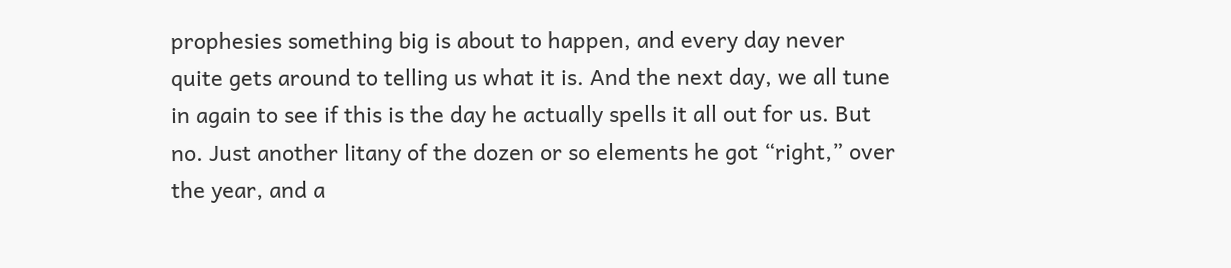prophesies something big is about to happen, and every day never quite gets around to telling us what it is. And the next day, we all tune in again to see if this is the day he actually spells it all out for us. But no. Just another litany of the dozen or so elements he got “right,” over the year, and a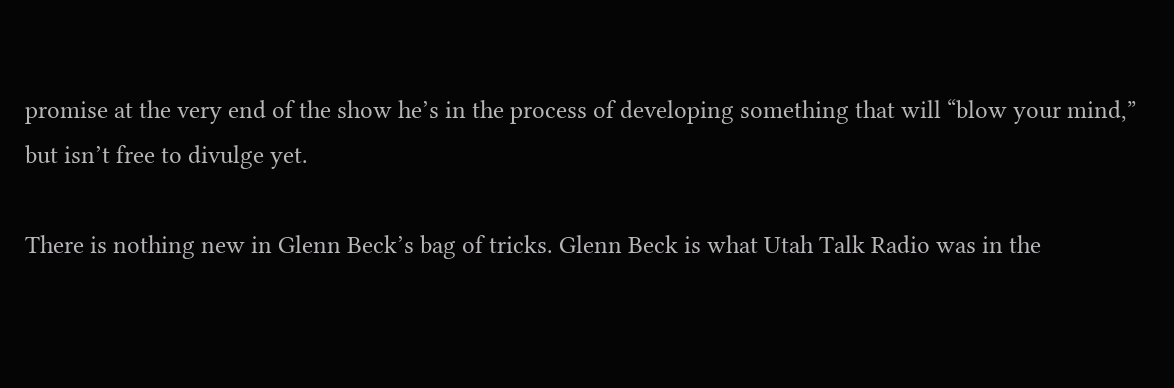promise at the very end of the show he’s in the process of developing something that will “blow your mind,” but isn’t free to divulge yet.

There is nothing new in Glenn Beck’s bag of tricks. Glenn Beck is what Utah Talk Radio was in the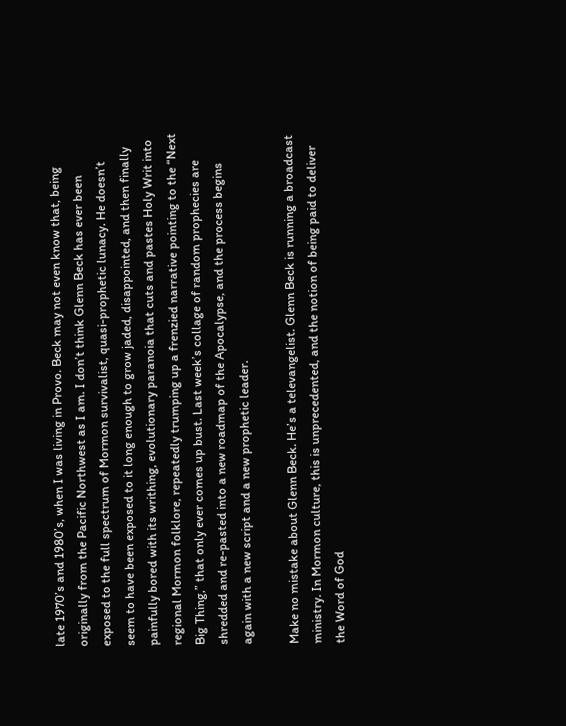late 1970’s and 1980’s, when I was living in Provo. Beck may not even know that, being originally from the Pacific Northwest as I am. I don’t think Glenn Beck has ever been exposed to the full spectrum of Mormon survivalist, quasi-prophetic lunacy. He doesn’t seem to have been exposed to it long enough to grow jaded, disappointed, and then finally painfully bored with its writhing, evolutionary paranoia that cuts and pastes Holy Writ into regional Mormon folklore, repeatedly trumping up a frenzied narrative pointing to the “Next Big Thing,” that only ever comes up bust. Last week’s collage of random prophecies are shredded and re-pasted into a new roadmap of the Apocalypse, and the process begins again with a new script and a new prophetic leader.

Make no mistake about Glenn Beck. He’s a televangelist. Glenn Beck is running a broadcast ministry. In Mormon culture, this is unprecedented, and the notion of being paid to deliver the Word of God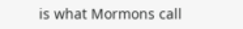is what Mormons call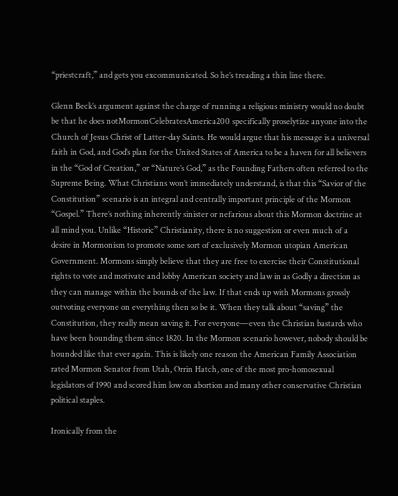“priestcraft,” and gets you excommunicated. So he’s treading a thin line there.

Glenn Beck’s argument against the charge of running a religious ministry would no doubt be that he does notMormonCelebratesAmerica200 specifically proselytize anyone into the Church of Jesus Christ of Latter-day Saints. He would argue that his message is a universal faith in God, and God’s plan for the United States of America to be a haven for all believers in the “God of Creation,” or “Nature’s God,” as the Founding Fathers often referred to the Supreme Being. What Christians won’t immediately understand, is that this “Savior of the Constitution” scenario is an integral and centrally important principle of the Mormon “Gospel.” There’s nothing inherently sinister or nefarious about this Mormon doctrine at all mind you. Unlike “Historic” Christianity, there is no suggestion or even much of a desire in Mormonism to promote some sort of exclusively Mormon utopian American Government. Mormons simply believe that they are free to exercise their Constitutional rights to vote and motivate and lobby American society and law in as Godly a direction as they can manage within the bounds of the law. If that ends up with Mormons grossly outvoting everyone on everything then so be it. When they talk about “saving” the Constitution, they really mean saving it. For everyone—even the Christian bastards who have been hounding them since 1820. In the Mormon scenario however, nobody should be hounded like that ever again. This is likely one reason the American Family Association rated Mormon Senator from Utah, Orrin Hatch, one of the most pro-homosexual legislators of 1990 and scored him low on abortion and many other conservative Christian political staples.

Ironically from the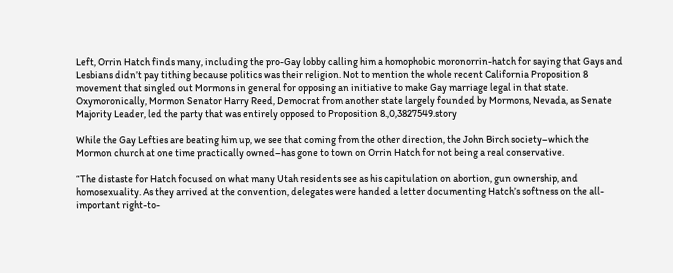Left, Orrin Hatch finds many, including the pro-Gay lobby calling him a homophobic moronorrin-hatch for saying that Gays and Lesbians didn’t pay tithing because politics was their religion. Not to mention the whole recent California Proposition 8 movement that singled out Mormons in general for opposing an initiative to make Gay marriage legal in that state. Oxymoronically, Mormon Senator Harry Reed, Democrat from another state largely founded by Mormons, Nevada, as Senate Majority Leader, led the party that was entirely opposed to Proposition 8.,0,3827549.story

While the Gay Lefties are beating him up, we see that coming from the other direction, the John Birch society–which the Mormon church at one time practically owned–has gone to town on Orrin Hatch for not being a real conservative.

“The distaste for Hatch focused on what many Utah residents see as his capitulation on abortion, gun ownership, and homosexuality. As they arrived at the convention, delegates were handed a letter documenting Hatch’s softness on the all-important right-to-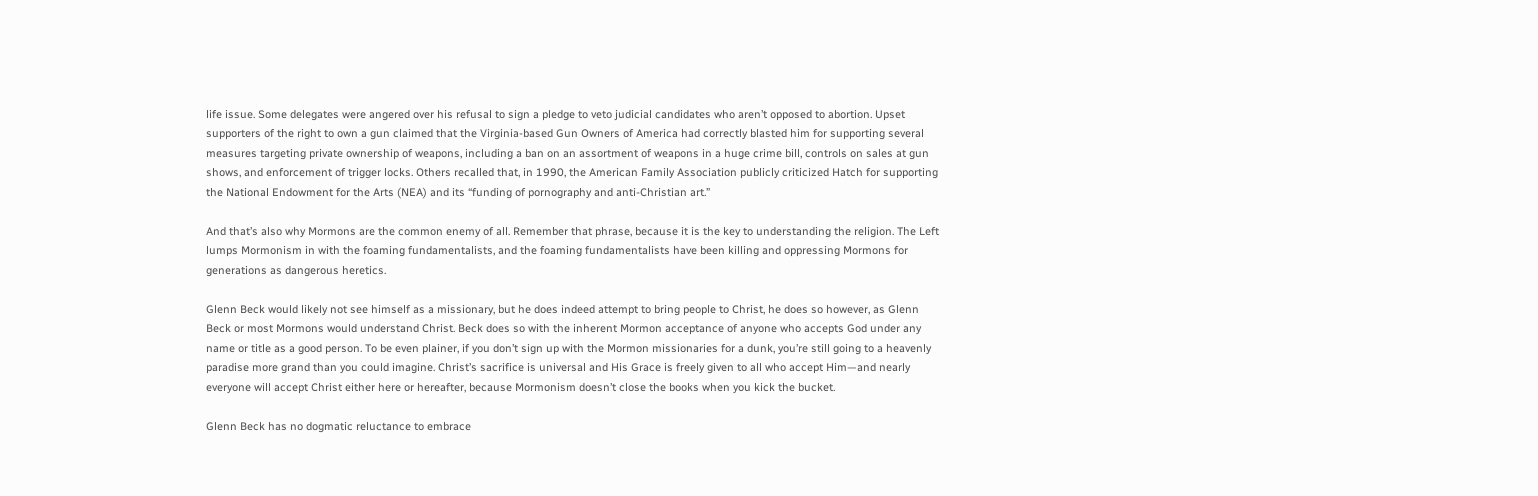life issue. Some delegates were angered over his refusal to sign a pledge to veto judicial candidates who aren’t opposed to abortion. Upset supporters of the right to own a gun claimed that the Virginia-based Gun Owners of America had correctly blasted him for supporting several measures targeting private ownership of weapons, including a ban on an assortment of weapons in a huge crime bill, controls on sales at gun shows, and enforcement of trigger locks. Others recalled that, in 1990, the American Family Association publicly criticized Hatch for supporting the National Endowment for the Arts (NEA) and its “funding of pornography and anti-Christian art.”

And that’s also why Mormons are the common enemy of all. Remember that phrase, because it is the key to understanding the religion. The Left lumps Mormonism in with the foaming fundamentalists, and the foaming fundamentalists have been killing and oppressing Mormons for generations as dangerous heretics.

Glenn Beck would likely not see himself as a missionary, but he does indeed attempt to bring people to Christ, he does so however, as Glenn Beck or most Mormons would understand Christ. Beck does so with the inherent Mormon acceptance of anyone who accepts God under any name or title as a good person. To be even plainer, if you don’t sign up with the Mormon missionaries for a dunk, you’re still going to a heavenly paradise more grand than you could imagine. Christ’s sacrifice is universal and His Grace is freely given to all who accept Him—and nearly everyone will accept Christ either here or hereafter, because Mormonism doesn’t close the books when you kick the bucket.

Glenn Beck has no dogmatic reluctance to embrace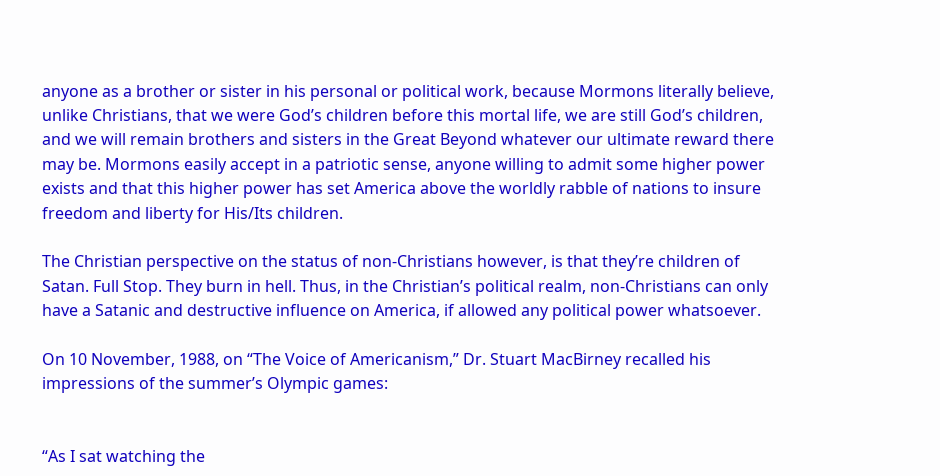anyone as a brother or sister in his personal or political work, because Mormons literally believe, unlike Christians, that we were God’s children before this mortal life, we are still God’s children, and we will remain brothers and sisters in the Great Beyond whatever our ultimate reward there may be. Mormons easily accept in a patriotic sense, anyone willing to admit some higher power exists and that this higher power has set America above the worldly rabble of nations to insure freedom and liberty for His/Its children.

The Christian perspective on the status of non-Christians however, is that they’re children of Satan. Full Stop. They burn in hell. Thus, in the Christian’s political realm, non-Christians can only have a Satanic and destructive influence on America, if allowed any political power whatsoever.

On 10 November, 1988, on “The Voice of Americanism,” Dr. Stuart MacBirney recalled his impressions of the summer’s Olympic games:


“As I sat watching the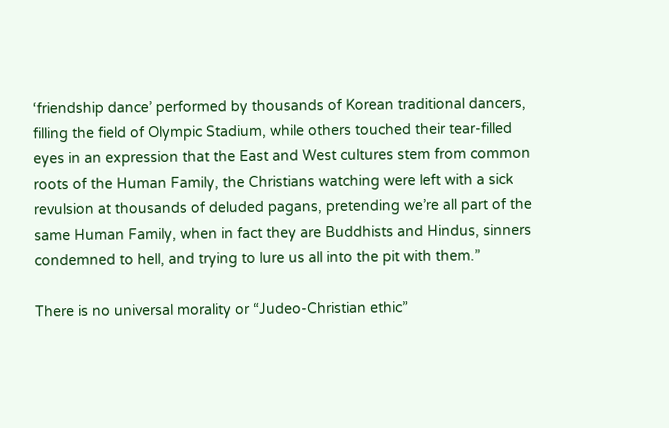‘friendship dance’ performed by thousands of Korean traditional dancers, filling the field of Olympic Stadium, while others touched their tear-filled eyes in an expression that the East and West cultures stem from common roots of the Human Family, the Christians watching were left with a sick revulsion at thousands of deluded pagans, pretending we’re all part of the same Human Family, when in fact they are Buddhists and Hindus, sinners condemned to hell, and trying to lure us all into the pit with them.”

There is no universal morality or “Judeo-Christian ethic”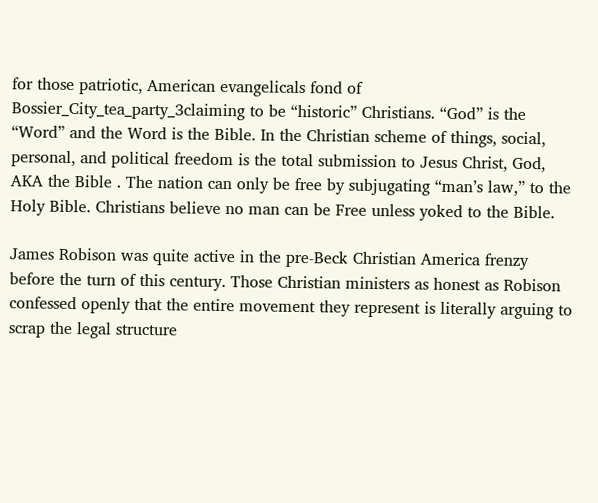for those patriotic, American evangelicals fond of Bossier_City_tea_party_3claiming to be “historic” Christians. “God” is the “Word” and the Word is the Bible. In the Christian scheme of things, social, personal, and political freedom is the total submission to Jesus Christ, God, AKA the Bible . The nation can only be free by subjugating “man’s law,” to the Holy Bible. Christians believe no man can be Free unless yoked to the Bible.

James Robison was quite active in the pre-Beck Christian America frenzy before the turn of this century. Those Christian ministers as honest as Robison confessed openly that the entire movement they represent is literally arguing to scrap the legal structure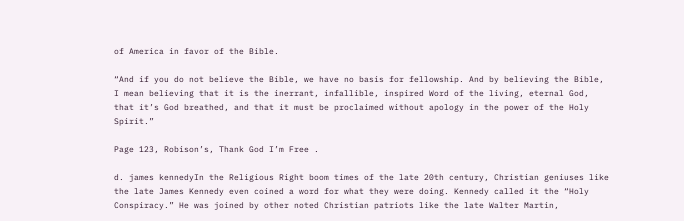of America in favor of the Bible.

“And if you do not believe the Bible, we have no basis for fellowship. And by believing the Bible, I mean believing that it is the inerrant, infallible, inspired Word of the living, eternal God, that it’s God breathed, and that it must be proclaimed without apology in the power of the Holy Spirit.”

Page 123, Robison’s, Thank God I’m Free .

d. james kennedyIn the Religious Right boom times of the late 20th century, Christian geniuses like the late James Kennedy even coined a word for what they were doing. Kennedy called it the “Holy Conspiracy.” He was joined by other noted Christian patriots like the late Walter Martin,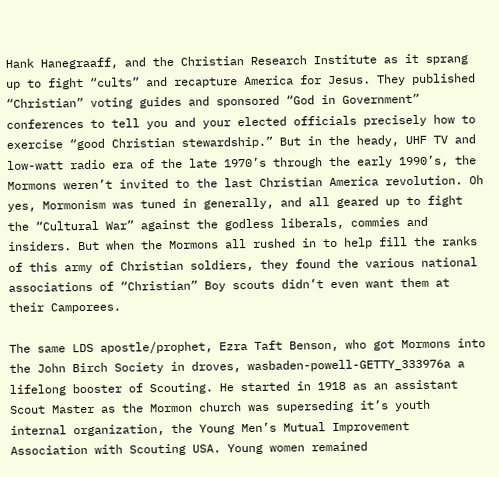Hank Hanegraaff, and the Christian Research Institute as it sprang up to fight “cults” and recapture America for Jesus. They published “Christian” voting guides and sponsored “God in Government” conferences to tell you and your elected officials precisely how to exercise “good Christian stewardship.” But in the heady, UHF TV and low-watt radio era of the late 1970’s through the early 1990’s, the Mormons weren’t invited to the last Christian America revolution. Oh yes, Mormonism was tuned in generally, and all geared up to fight the “Cultural War” against the godless liberals, commies and insiders. But when the Mormons all rushed in to help fill the ranks of this army of Christian soldiers, they found the various national associations of “Christian” Boy scouts didn’t even want them at their Camporees.

The same LDS apostle/prophet, Ezra Taft Benson, who got Mormons into the John Birch Society in droves, wasbaden-powell-GETTY_333976a a lifelong booster of Scouting. He started in 1918 as an assistant Scout Master as the Mormon church was superseding it’s youth internal organization, the Young Men’s Mutual Improvement Association with Scouting USA. Young women remained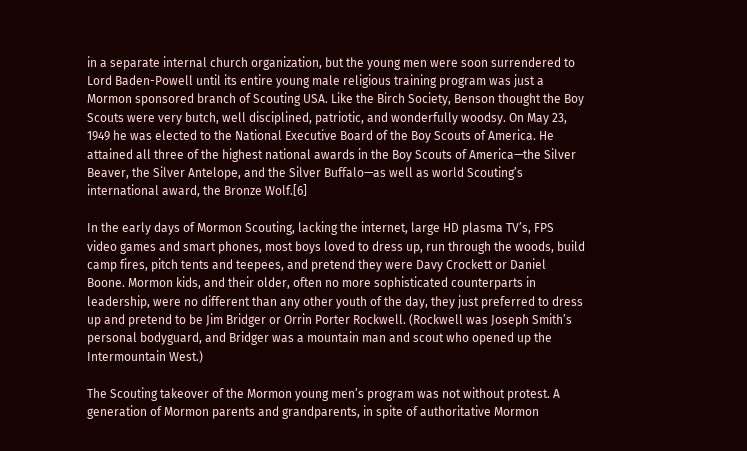in a separate internal church organization, but the young men were soon surrendered to Lord Baden-Powell until its entire young male religious training program was just a Mormon sponsored branch of Scouting USA. Like the Birch Society, Benson thought the Boy Scouts were very butch, well disciplined, patriotic, and wonderfully woodsy. On May 23, 1949 he was elected to the National Executive Board of the Boy Scouts of America. He attained all three of the highest national awards in the Boy Scouts of America—the Silver Beaver, the Silver Antelope, and the Silver Buffalo—as well as world Scouting’s international award, the Bronze Wolf.[6]

In the early days of Mormon Scouting, lacking the internet, large HD plasma TV’s, FPS video games and smart phones, most boys loved to dress up, run through the woods, build camp fires, pitch tents and teepees, and pretend they were Davy Crockett or Daniel Boone. Mormon kids, and their older, often no more sophisticated counterparts in leadership, were no different than any other youth of the day, they just preferred to dress up and pretend to be Jim Bridger or Orrin Porter Rockwell. (Rockwell was Joseph Smith’s personal bodyguard, and Bridger was a mountain man and scout who opened up the Intermountain West.)

The Scouting takeover of the Mormon young men’s program was not without protest. A generation of Mormon parents and grandparents, in spite of authoritative Mormon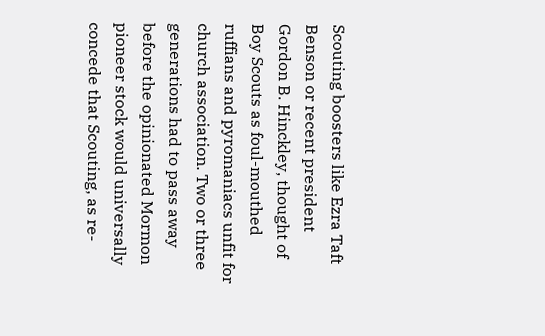Scouting boosters like Ezra Taft Benson or recent president Gordon B. Hinckley, thought of Boy Scouts as foul-mouthed ruffians and pyromaniacs unfit for church association. Two or three generations had to pass away before the opinionated Mormon pioneer stock would universally concede that Scouting, as re-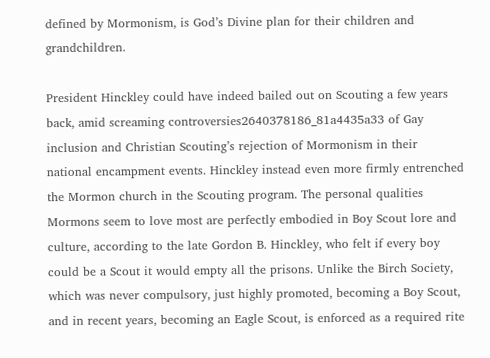defined by Mormonism, is God’s Divine plan for their children and grandchildren.

President Hinckley could have indeed bailed out on Scouting a few years back, amid screaming controversies2640378186_81a4435a33 of Gay inclusion and Christian Scouting’s rejection of Mormonism in their national encampment events. Hinckley instead even more firmly entrenched the Mormon church in the Scouting program. The personal qualities Mormons seem to love most are perfectly embodied in Boy Scout lore and culture, according to the late Gordon B. Hinckley, who felt if every boy could be a Scout it would empty all the prisons. Unlike the Birch Society, which was never compulsory, just highly promoted, becoming a Boy Scout, and in recent years, becoming an Eagle Scout, is enforced as a required rite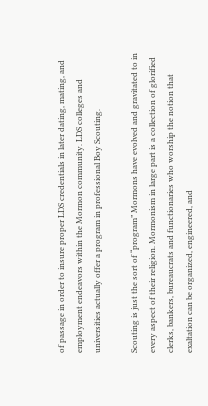of passage in order to insure proper LDS credentials in later dating, mating, and employment endeavors within the Mormon community. LDS colleges and universities actually offer a program in professional Boy Scouting.

Scouting is just the sort of “program” Mormons have evolved and gravitated to in every aspect of their religion. Mormonism in large part is a collection of glorified clerks, bankers, bureaucrats and functionaries who worship the notion that exaltation can be organized, engineered, and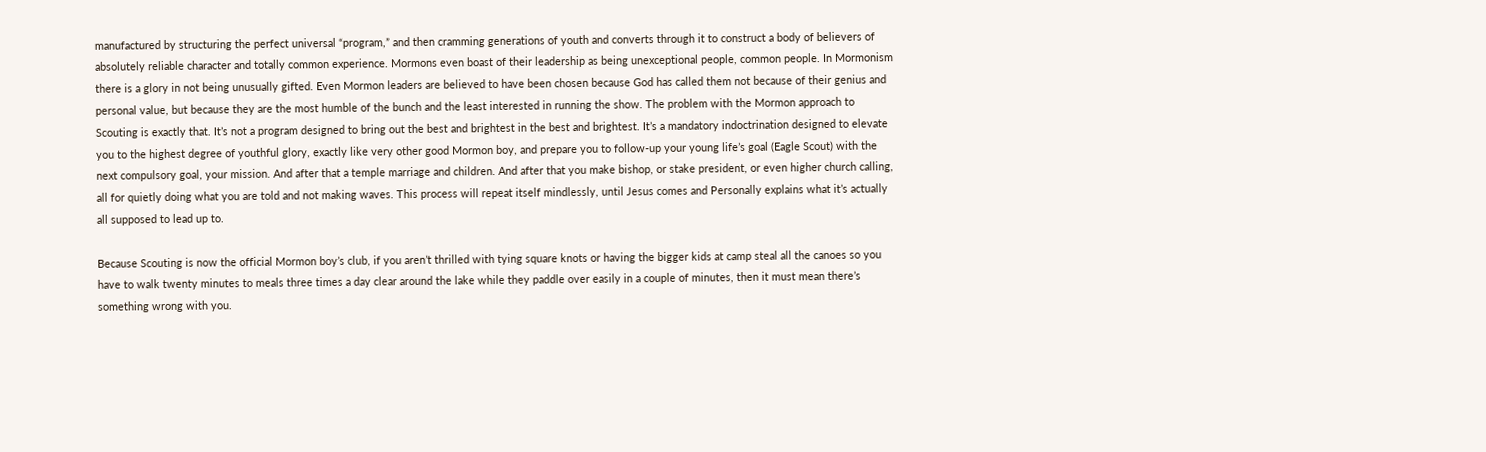manufactured by structuring the perfect universal “program,” and then cramming generations of youth and converts through it to construct a body of believers of absolutely reliable character and totally common experience. Mormons even boast of their leadership as being unexceptional people, common people. In Mormonism there is a glory in not being unusually gifted. Even Mormon leaders are believed to have been chosen because God has called them not because of their genius and personal value, but because they are the most humble of the bunch and the least interested in running the show. The problem with the Mormon approach to Scouting is exactly that. It’s not a program designed to bring out the best and brightest in the best and brightest. It’s a mandatory indoctrination designed to elevate you to the highest degree of youthful glory, exactly like very other good Mormon boy, and prepare you to follow-up your young life’s goal (Eagle Scout) with the next compulsory goal, your mission. And after that a temple marriage and children. And after that you make bishop, or stake president, or even higher church calling, all for quietly doing what you are told and not making waves. This process will repeat itself mindlessly, until Jesus comes and Personally explains what it’s actually all supposed to lead up to.

Because Scouting is now the official Mormon boy’s club, if you aren’t thrilled with tying square knots or having the bigger kids at camp steal all the canoes so you have to walk twenty minutes to meals three times a day clear around the lake while they paddle over easily in a couple of minutes, then it must mean there’s something wrong with you.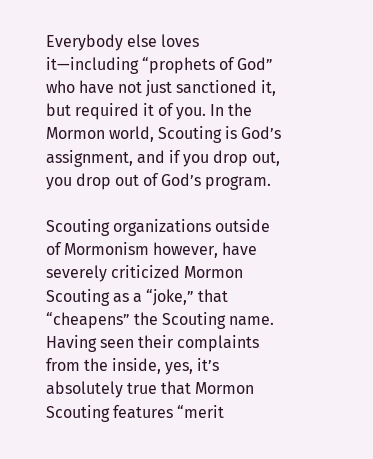Everybody else loves it—including “prophets of God” who have not just sanctioned it, but required it of you. In the Mormon world, Scouting is God’s assignment, and if you drop out, you drop out of God’s program.

Scouting organizations outside of Mormonism however, have severely criticized Mormon Scouting as a “joke,” that “cheapens” the Scouting name. Having seen their complaints from the inside, yes, it’s absolutely true that Mormon Scouting features “merit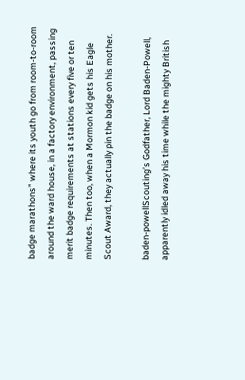badge marathons” where its youth go from room-to-room around the ward house, in a factory environment, passing merit badge requirements at stations every five or ten minutes. Then too, when a Mormon kid gets his Eagle Scout Award, they actually pin the badge on his mother.

baden-powellScouting’s Godfather, Lord Baden-Powell, apparently idled away his time while the mighty British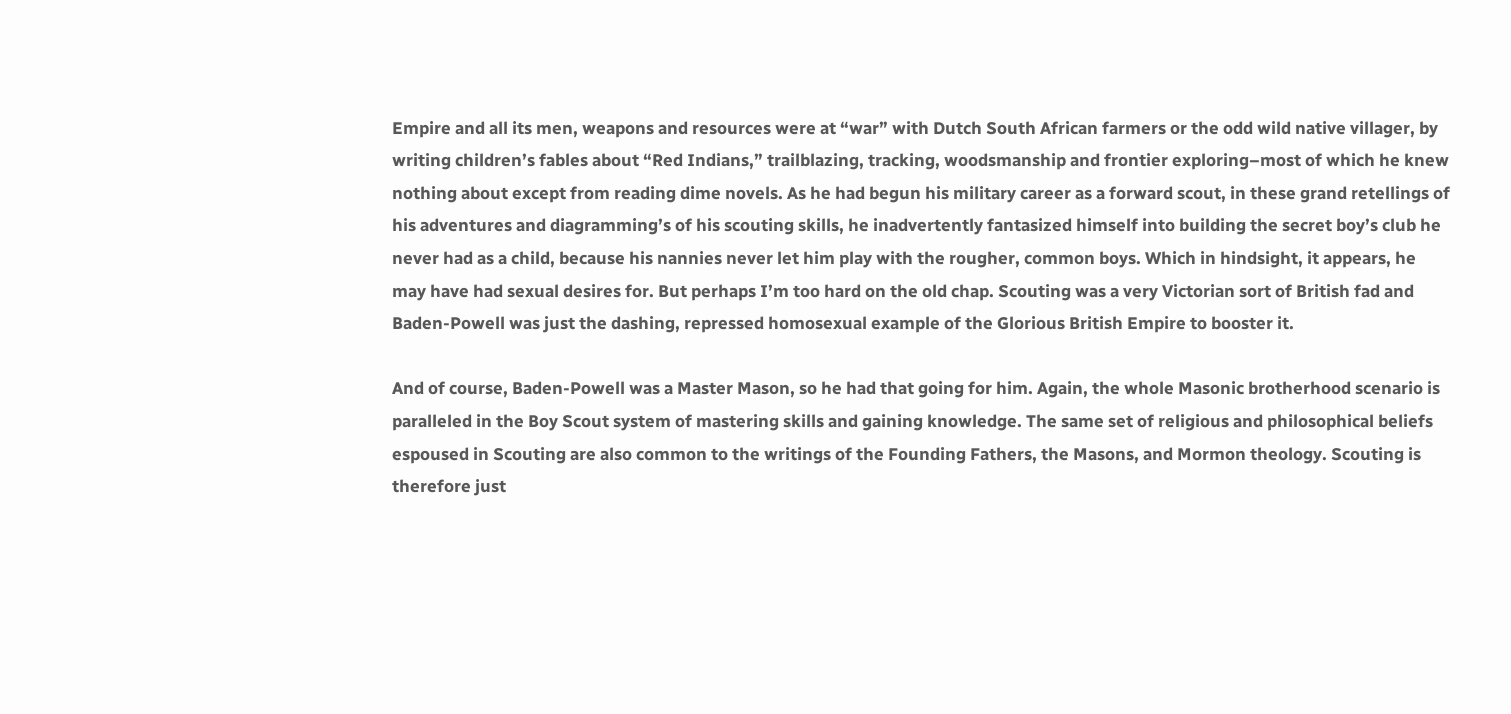Empire and all its men, weapons and resources were at “war” with Dutch South African farmers or the odd wild native villager, by writing children’s fables about “Red Indians,” trailblazing, tracking, woodsmanship and frontier exploring–most of which he knew nothing about except from reading dime novels. As he had begun his military career as a forward scout, in these grand retellings of his adventures and diagramming’s of his scouting skills, he inadvertently fantasized himself into building the secret boy’s club he never had as a child, because his nannies never let him play with the rougher, common boys. Which in hindsight, it appears, he may have had sexual desires for. But perhaps I’m too hard on the old chap. Scouting was a very Victorian sort of British fad and Baden-Powell was just the dashing, repressed homosexual example of the Glorious British Empire to booster it.

And of course, Baden-Powell was a Master Mason, so he had that going for him. Again, the whole Masonic brotherhood scenario is paralleled in the Boy Scout system of mastering skills and gaining knowledge. The same set of religious and philosophical beliefs espoused in Scouting are also common to the writings of the Founding Fathers, the Masons, and Mormon theology. Scouting is therefore just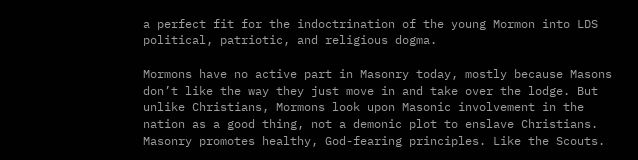a perfect fit for the indoctrination of the young Mormon into LDS political, patriotic, and religious dogma.

Mormons have no active part in Masonry today, mostly because Masons don’t like the way they just move in and take over the lodge. But unlike Christians, Mormons look upon Masonic involvement in the nation as a good thing, not a demonic plot to enslave Christians. Masonry promotes healthy, God-fearing principles. Like the Scouts.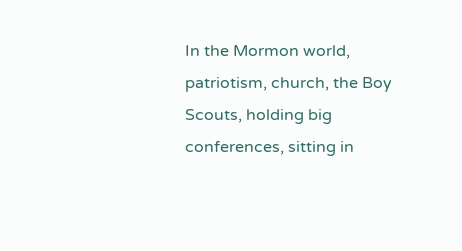In the Mormon world, patriotism, church, the Boy Scouts, holding big conferences, sitting in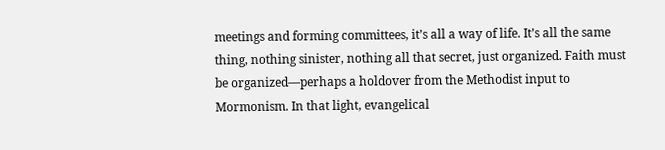meetings and forming committees, it’s all a way of life. It’s all the same thing, nothing sinister, nothing all that secret, just organized. Faith must be organized—perhaps a holdover from the Methodist input to Mormonism. In that light, evangelical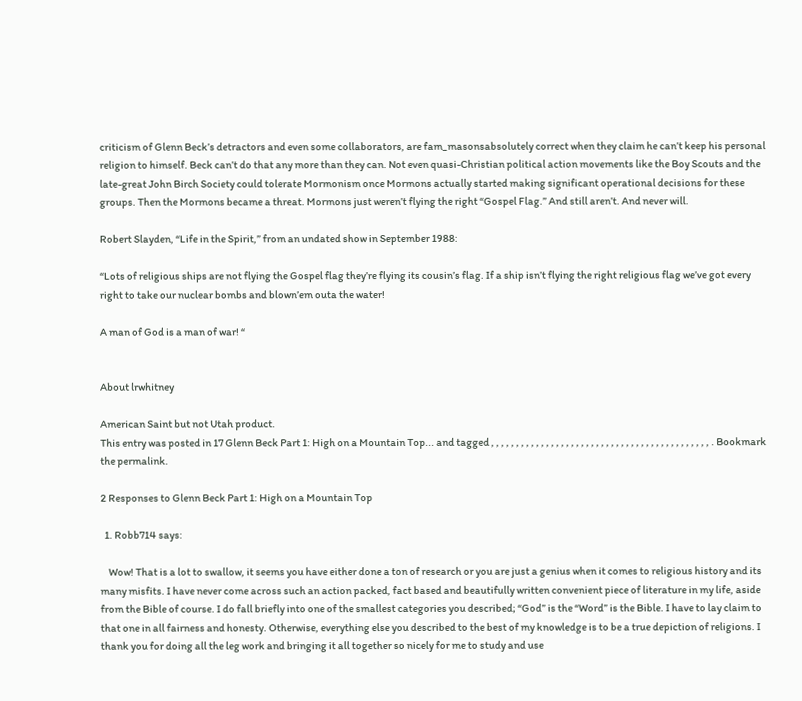criticism of Glenn Beck’s detractors and even some collaborators, are fam_masonsabsolutely correct when they claim he can’t keep his personal religion to himself. Beck can’t do that any more than they can. Not even quasi-Christian political action movements like the Boy Scouts and the late-great John Birch Society could tolerate Mormonism once Mormons actually started making significant operational decisions for these groups. Then the Mormons became a threat. Mormons just weren’t flying the right “Gospel Flag.” And still aren’t. And never will.

Robert Slayden, “Life in the Spirit,” from an undated show in September 1988:

“Lots of religious ships are not flying the Gospel flag they’re flying its cousin’s flag. If a ship isn’t flying the right religious flag we’ve got every right to take our nuclear bombs and blown’em outa the water!

A man of God is a man of war! “


About lrwhitney

American Saint but not Utah product.
This entry was posted in 17 Glenn Beck Part 1: High on a Mountain Top... and tagged , , , , , , , , , , , , , , , , , , , , , , , , , , , , , , , , , , , , , , , , , , , , . Bookmark the permalink.

2 Responses to Glenn Beck Part 1: High on a Mountain Top

  1. Robb714 says:

    Wow! That is a lot to swallow, it seems you have either done a ton of research or you are just a genius when it comes to religious history and its many misfits. I have never come across such an action packed, fact based and beautifully written convenient piece of literature in my life, aside from the Bible of course. I do fall briefly into one of the smallest categories you described; “God” is the “Word” is the Bible. I have to lay claim to that one in all fairness and honesty. Otherwise, everything else you described to the best of my knowledge is to be a true depiction of religions. I thank you for doing all the leg work and bringing it all together so nicely for me to study and use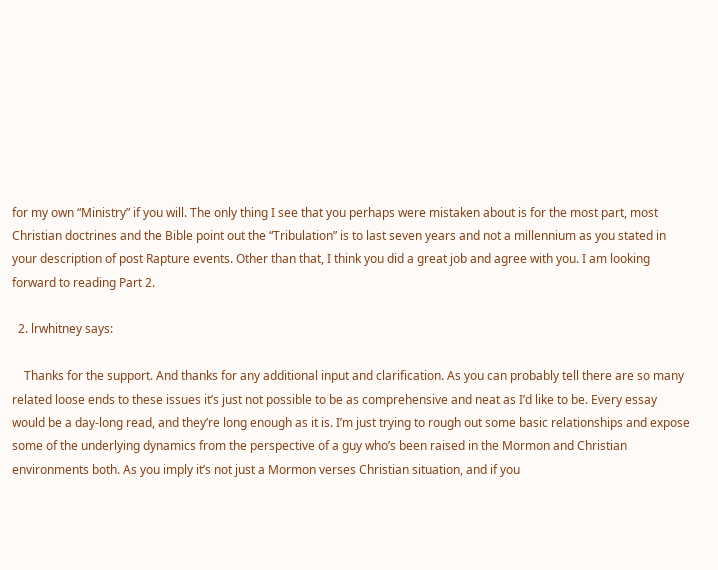for my own “Ministry” if you will. The only thing I see that you perhaps were mistaken about is for the most part, most Christian doctrines and the Bible point out the “Tribulation” is to last seven years and not a millennium as you stated in your description of post Rapture events. Other than that, I think you did a great job and agree with you. I am looking forward to reading Part 2.

  2. lrwhitney says:

    Thanks for the support. And thanks for any additional input and clarification. As you can probably tell there are so many related loose ends to these issues it’s just not possible to be as comprehensive and neat as I’d like to be. Every essay would be a day-long read, and they’re long enough as it is. I’m just trying to rough out some basic relationships and expose some of the underlying dynamics from the perspective of a guy who’s been raised in the Mormon and Christian environments both. As you imply it’s not just a Mormon verses Christian situation, and if you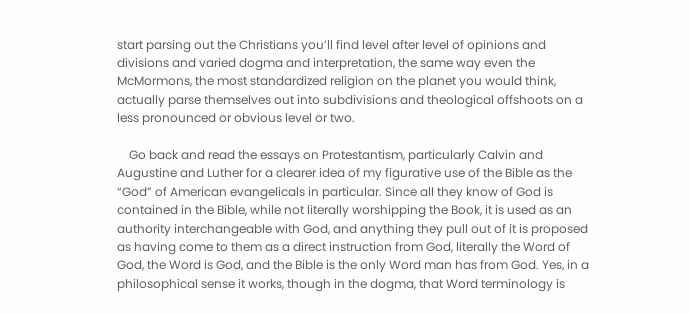start parsing out the Christians you’ll find level after level of opinions and divisions and varied dogma and interpretation, the same way even the McMormons, the most standardized religion on the planet you would think, actually parse themselves out into subdivisions and theological offshoots on a less pronounced or obvious level or two.

    Go back and read the essays on Protestantism, particularly Calvin and Augustine and Luther for a clearer idea of my figurative use of the Bible as the “God” of American evangelicals in particular. Since all they know of God is contained in the Bible, while not literally worshipping the Book, it is used as an authority interchangeable with God, and anything they pull out of it is proposed as having come to them as a direct instruction from God, literally the Word of God, the Word is God, and the Bible is the only Word man has from God. Yes, in a philosophical sense it works, though in the dogma, that Word terminology is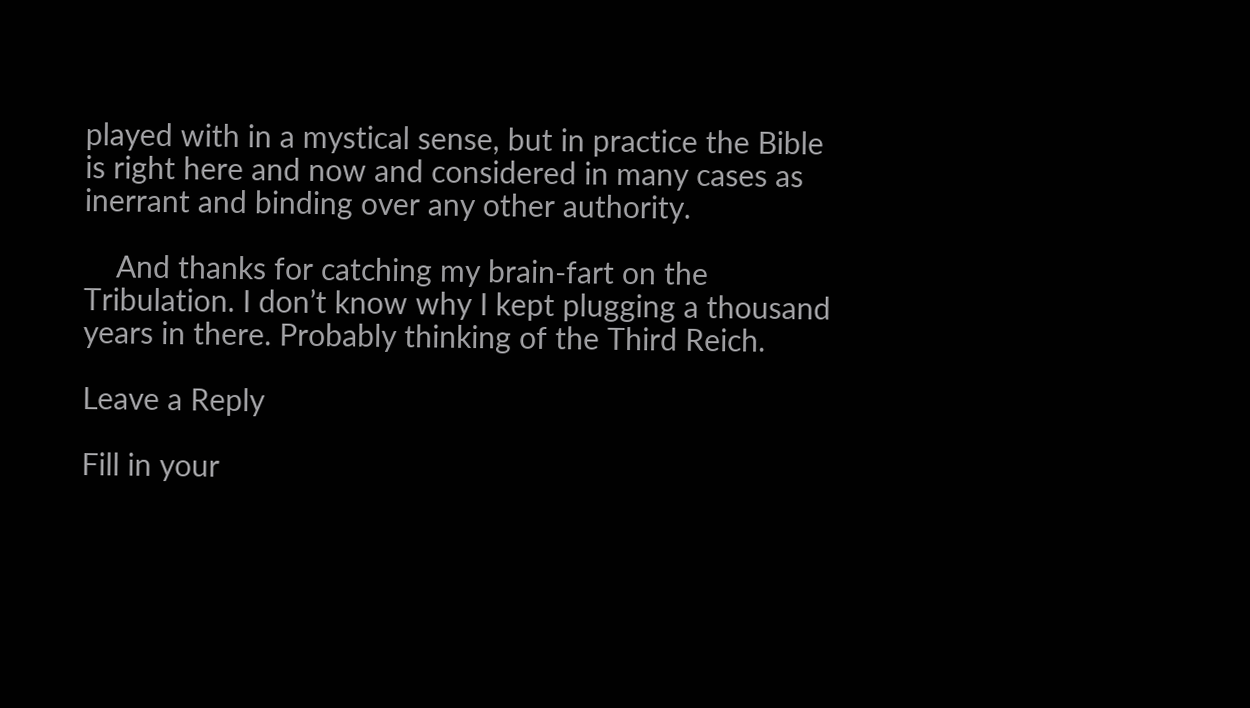played with in a mystical sense, but in practice the Bible is right here and now and considered in many cases as inerrant and binding over any other authority.

    And thanks for catching my brain-fart on the Tribulation. I don’t know why I kept plugging a thousand years in there. Probably thinking of the Third Reich.

Leave a Reply

Fill in your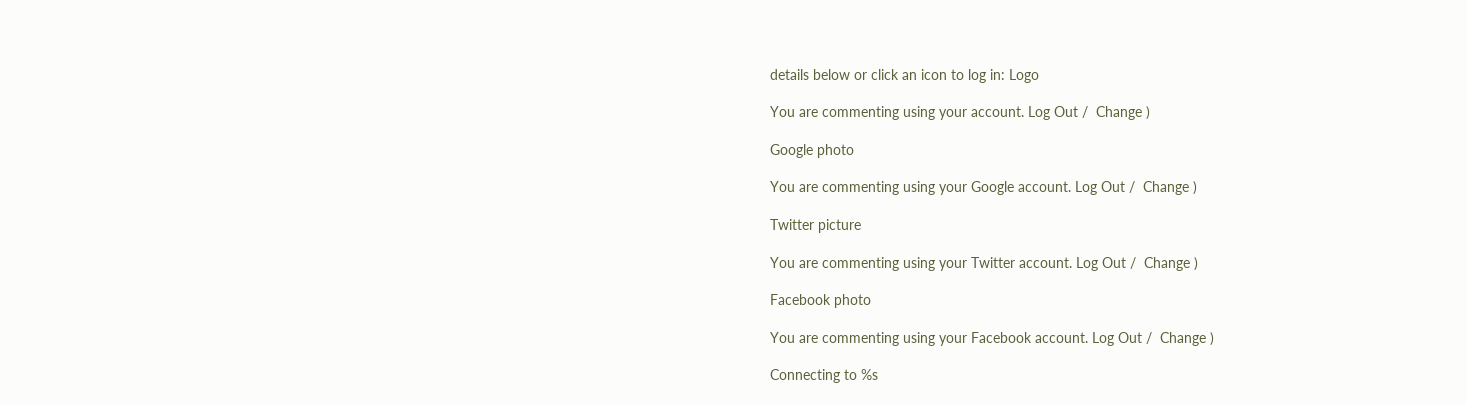details below or click an icon to log in: Logo

You are commenting using your account. Log Out /  Change )

Google photo

You are commenting using your Google account. Log Out /  Change )

Twitter picture

You are commenting using your Twitter account. Log Out /  Change )

Facebook photo

You are commenting using your Facebook account. Log Out /  Change )

Connecting to %s